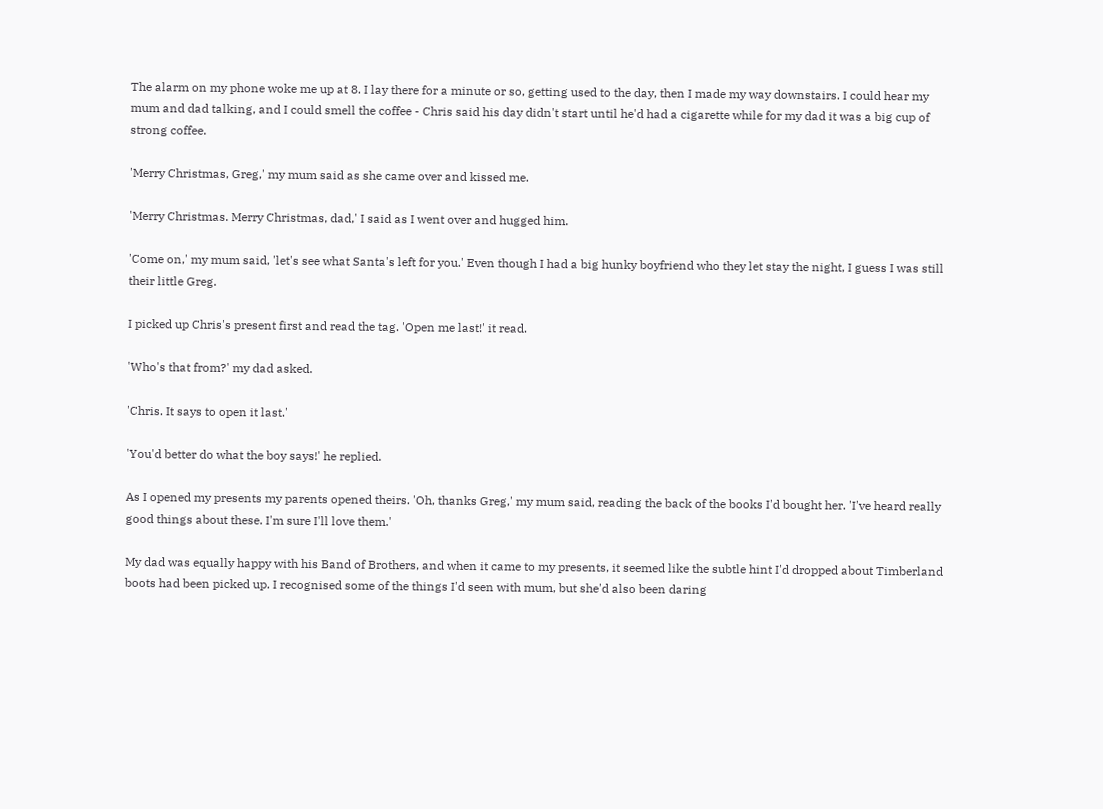The alarm on my phone woke me up at 8. I lay there for a minute or so, getting used to the day, then I made my way downstairs. I could hear my mum and dad talking, and I could smell the coffee - Chris said his day didn't start until he'd had a cigarette while for my dad it was a big cup of strong coffee.

'Merry Christmas, Greg,' my mum said as she came over and kissed me.

'Merry Christmas. Merry Christmas, dad,' I said as I went over and hugged him.

'Come on,' my mum said, 'let's see what Santa's left for you.' Even though I had a big hunky boyfriend who they let stay the night, I guess I was still their little Greg.

I picked up Chris's present first and read the tag. 'Open me last!' it read.

'Who's that from?' my dad asked.

'Chris. It says to open it last.'

'You'd better do what the boy says!' he replied.

As I opened my presents my parents opened theirs. 'Oh, thanks Greg,' my mum said, reading the back of the books I'd bought her. 'I've heard really good things about these. I'm sure I'll love them.'

My dad was equally happy with his Band of Brothers, and when it came to my presents, it seemed like the subtle hint I'd dropped about Timberland boots had been picked up. I recognised some of the things I'd seen with mum, but she'd also been daring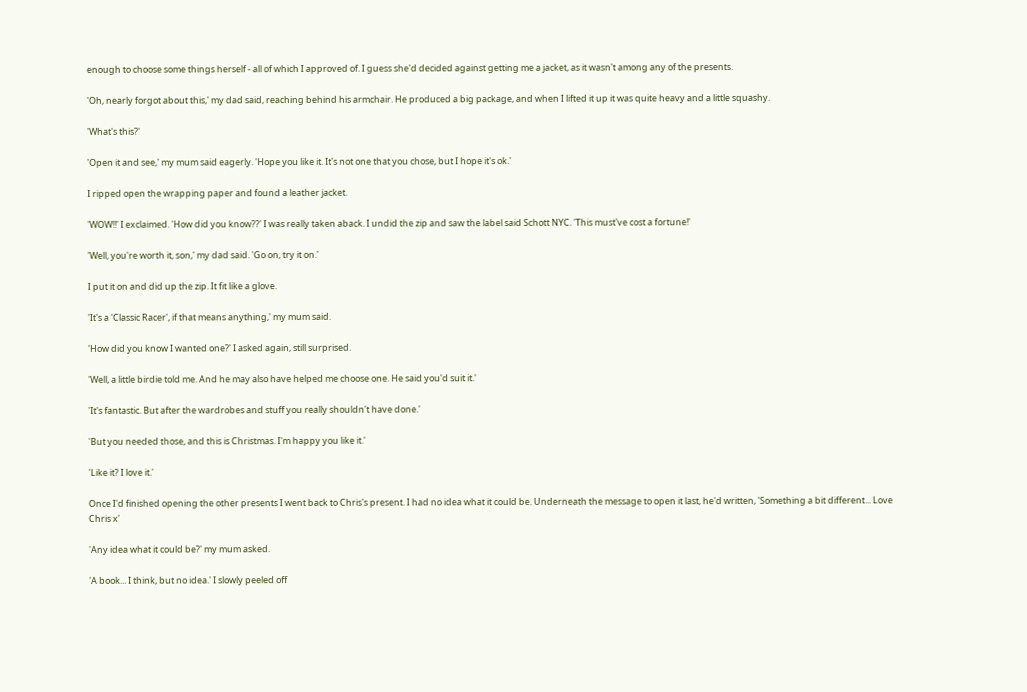enough to choose some things herself - all of which I approved of. I guess she'd decided against getting me a jacket, as it wasn't among any of the presents.

'Oh, nearly forgot about this,' my dad said, reaching behind his armchair. He produced a big package, and when I lifted it up it was quite heavy and a little squashy.

'What's this?'

'Open it and see,' my mum said eagerly. 'Hope you like it. It's not one that you chose, but I hope it's ok.'

I ripped open the wrapping paper and found a leather jacket.

'WOW!!' I exclaimed. 'How did you know??' I was really taken aback. I undid the zip and saw the label said Schott NYC. 'This must've cost a fortune!'

'Well, you're worth it, son,' my dad said. 'Go on, try it on.'

I put it on and did up the zip. It fit like a glove.

'It's a 'Classic Racer', if that means anything,' my mum said.

'How did you know I wanted one?' I asked again, still surprised.

'Well, a little birdie told me. And he may also have helped me choose one. He said you'd suit it.'

'It's fantastic. But after the wardrobes and stuff you really shouldn't have done.'

'But you needed those, and this is Christmas. I'm happy you like it.'

'Like it? I love it.'

Once I'd finished opening the other presents I went back to Chris's present. I had no idea what it could be. Underneath the message to open it last, he'd written, 'Something a bit different... Love Chris x'

'Any idea what it could be?' my mum asked.

'A book... I think, but no idea.' I slowly peeled off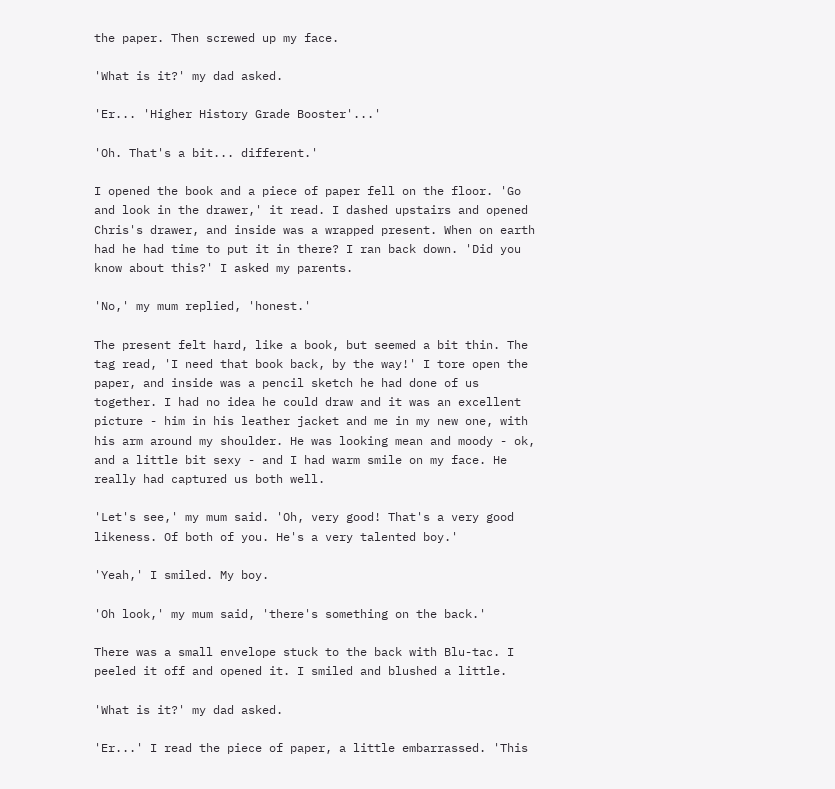the paper. Then screwed up my face.

'What is it?' my dad asked.

'Er... 'Higher History Grade Booster'...'

'Oh. That's a bit... different.'

I opened the book and a piece of paper fell on the floor. 'Go and look in the drawer,' it read. I dashed upstairs and opened Chris's drawer, and inside was a wrapped present. When on earth had he had time to put it in there? I ran back down. 'Did you know about this?' I asked my parents.

'No,' my mum replied, 'honest.'

The present felt hard, like a book, but seemed a bit thin. The tag read, 'I need that book back, by the way!' I tore open the paper, and inside was a pencil sketch he had done of us together. I had no idea he could draw and it was an excellent picture - him in his leather jacket and me in my new one, with his arm around my shoulder. He was looking mean and moody - ok, and a little bit sexy - and I had warm smile on my face. He really had captured us both well.

'Let's see,' my mum said. 'Oh, very good! That's a very good likeness. Of both of you. He's a very talented boy.'

'Yeah,' I smiled. My boy.

'Oh look,' my mum said, 'there's something on the back.'

There was a small envelope stuck to the back with Blu-tac. I peeled it off and opened it. I smiled and blushed a little.

'What is it?' my dad asked.

'Er...' I read the piece of paper, a little embarrassed. 'This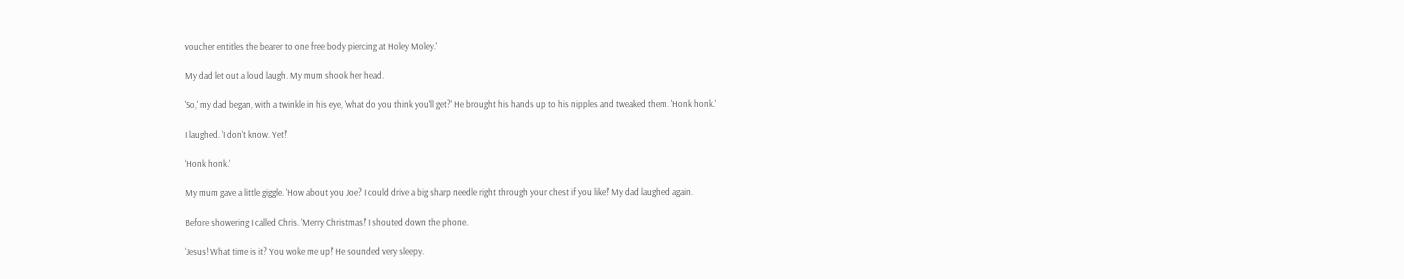voucher entitles the bearer to one free body piercing at Holey Moley.'

My dad let out a loud laugh. My mum shook her head.

'So,' my dad began, with a twinkle in his eye, 'what do you think you'll get?' He brought his hands up to his nipples and tweaked them. 'Honk honk.'

I laughed. 'I don't know. Yet!'

'Honk honk.'

My mum gave a little giggle. 'How about you Joe? I could drive a big sharp needle right through your chest if you like!' My dad laughed again.

Before showering I called Chris. 'Merry Christmas!' I shouted down the phone.

'Jesus! What time is it? You woke me up!' He sounded very sleepy.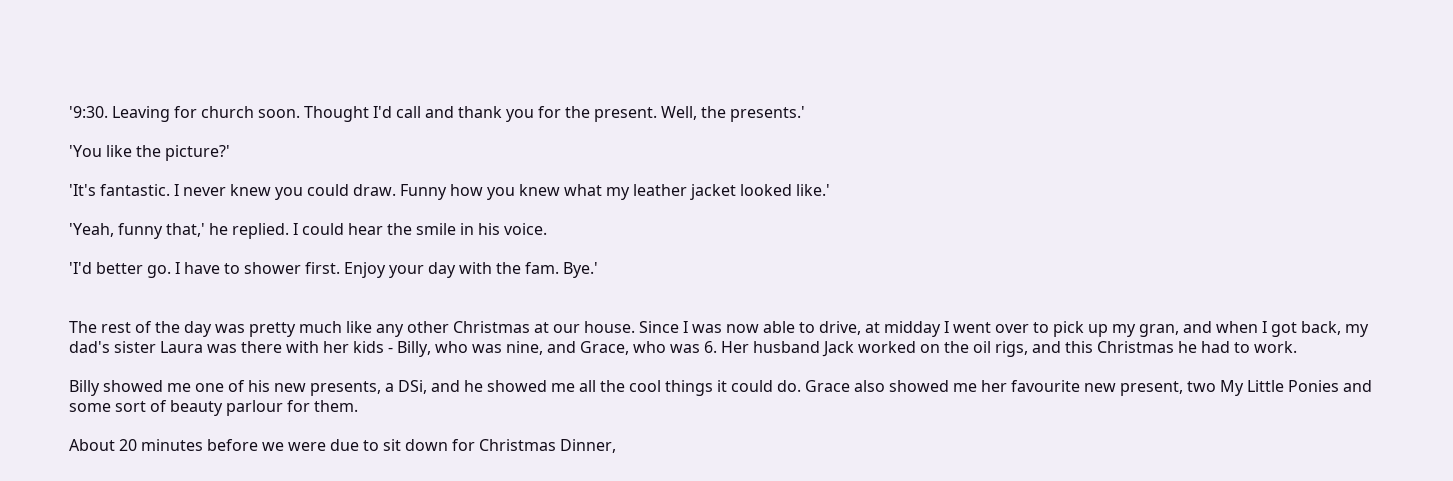'9:30. Leaving for church soon. Thought I'd call and thank you for the present. Well, the presents.'

'You like the picture?'

'It's fantastic. I never knew you could draw. Funny how you knew what my leather jacket looked like.'

'Yeah, funny that,' he replied. I could hear the smile in his voice.

'I'd better go. I have to shower first. Enjoy your day with the fam. Bye.'


The rest of the day was pretty much like any other Christmas at our house. Since I was now able to drive, at midday I went over to pick up my gran, and when I got back, my dad's sister Laura was there with her kids - Billy, who was nine, and Grace, who was 6. Her husband Jack worked on the oil rigs, and this Christmas he had to work.

Billy showed me one of his new presents, a DSi, and he showed me all the cool things it could do. Grace also showed me her favourite new present, two My Little Ponies and some sort of beauty parlour for them.

About 20 minutes before we were due to sit down for Christmas Dinner,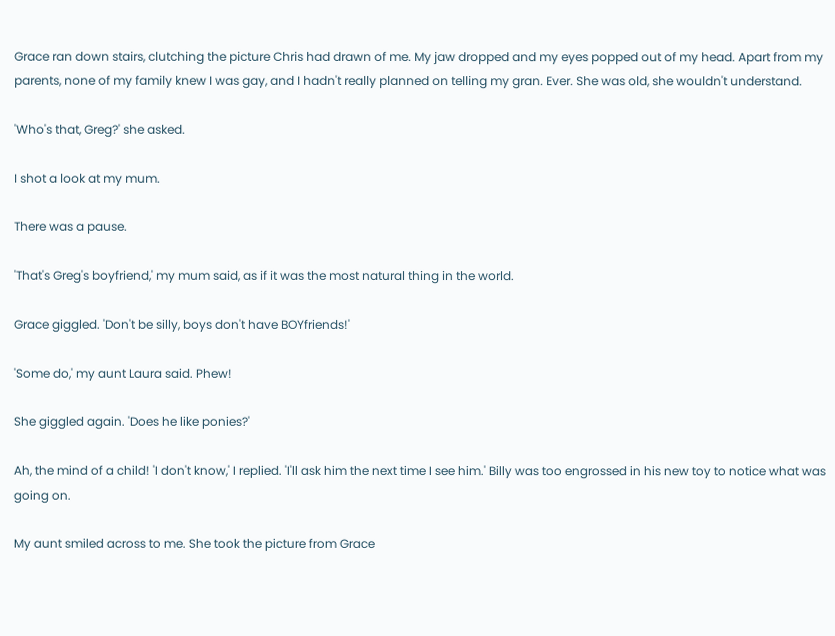Grace ran down stairs, clutching the picture Chris had drawn of me. My jaw dropped and my eyes popped out of my head. Apart from my parents, none of my family knew I was gay, and I hadn't really planned on telling my gran. Ever. She was old, she wouldn't understand.

'Who's that, Greg?' she asked.

I shot a look at my mum.

There was a pause.

'That's Greg's boyfriend,' my mum said, as if it was the most natural thing in the world.

Grace giggled. 'Don't be silly, boys don't have BOYfriends!'

'Some do,' my aunt Laura said. Phew!

She giggled again. 'Does he like ponies?'

Ah, the mind of a child! 'I don't know,' I replied. 'I'll ask him the next time I see him.' Billy was too engrossed in his new toy to notice what was going on.

My aunt smiled across to me. She took the picture from Grace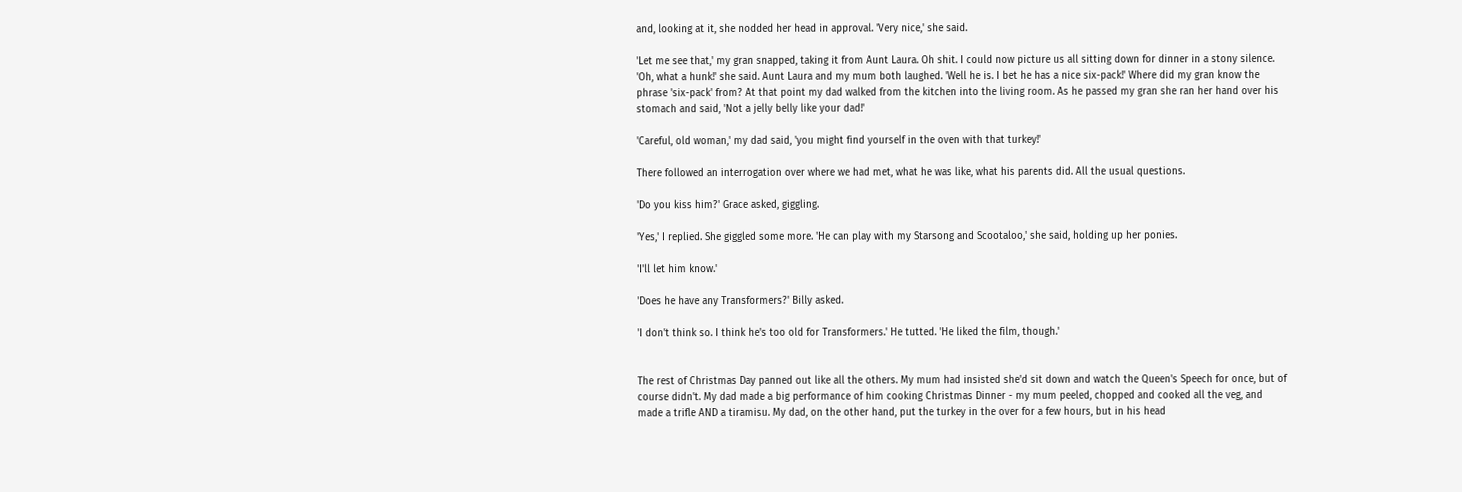and, looking at it, she nodded her head in approval. 'Very nice,' she said.

'Let me see that,' my gran snapped, taking it from Aunt Laura. Oh shit. I could now picture us all sitting down for dinner in a stony silence. 'Oh, what a hunk!' she said. Aunt Laura and my mum both laughed. 'Well he is. I bet he has a nice six-pack!' Where did my gran know the phrase 'six-pack' from? At that point my dad walked from the kitchen into the living room. As he passed my gran she ran her hand over his stomach and said, 'Not a jelly belly like your dad!'

'Careful, old woman,' my dad said, 'you might find yourself in the oven with that turkey!'

There followed an interrogation over where we had met, what he was like, what his parents did. All the usual questions.

'Do you kiss him?' Grace asked, giggling.

'Yes,' I replied. She giggled some more. 'He can play with my Starsong and Scootaloo,' she said, holding up her ponies.

'I'll let him know.'

'Does he have any Transformers?' Billy asked.

'I don't think so. I think he's too old for Transformers.' He tutted. 'He liked the film, though.'


The rest of Christmas Day panned out like all the others. My mum had insisted she'd sit down and watch the Queen's Speech for once, but of course didn't. My dad made a big performance of him cooking Christmas Dinner - my mum peeled, chopped and cooked all the veg, and made a trifle AND a tiramisu. My dad, on the other hand, put the turkey in the over for a few hours, but in his head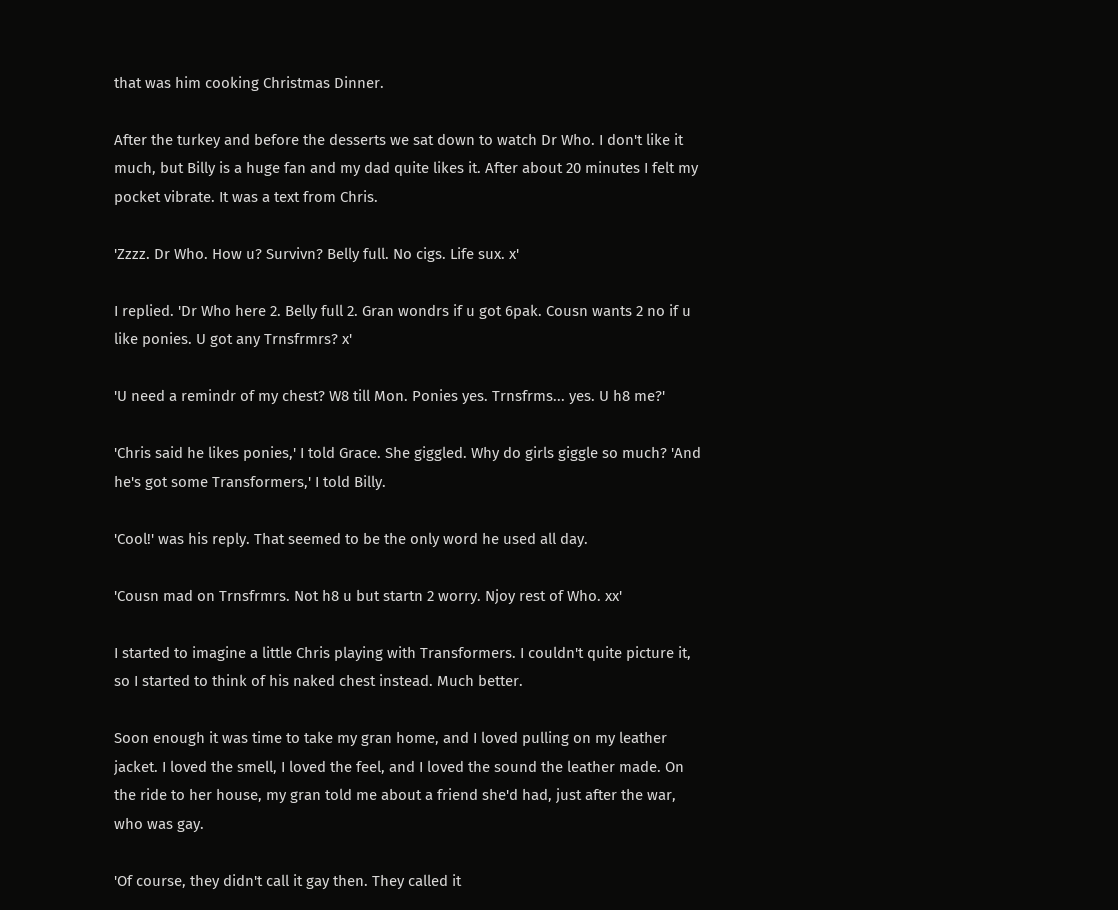that was him cooking Christmas Dinner.

After the turkey and before the desserts we sat down to watch Dr Who. I don't like it much, but Billy is a huge fan and my dad quite likes it. After about 20 minutes I felt my pocket vibrate. It was a text from Chris.

'Zzzz. Dr Who. How u? Survivn? Belly full. No cigs. Life sux. x'

I replied. 'Dr Who here 2. Belly full 2. Gran wondrs if u got 6pak. Cousn wants 2 no if u like ponies. U got any Trnsfrmrs? x'

'U need a remindr of my chest? W8 till Mon. Ponies yes. Trnsfrms... yes. U h8 me?'

'Chris said he likes ponies,' I told Grace. She giggled. Why do girls giggle so much? 'And he's got some Transformers,' I told Billy.

'Cool!' was his reply. That seemed to be the only word he used all day.

'Cousn mad on Trnsfrmrs. Not h8 u but startn 2 worry. Njoy rest of Who. xx'

I started to imagine a little Chris playing with Transformers. I couldn't quite picture it, so I started to think of his naked chest instead. Much better.

Soon enough it was time to take my gran home, and I loved pulling on my leather jacket. I loved the smell, I loved the feel, and I loved the sound the leather made. On the ride to her house, my gran told me about a friend she'd had, just after the war, who was gay.

'Of course, they didn't call it gay then. They called it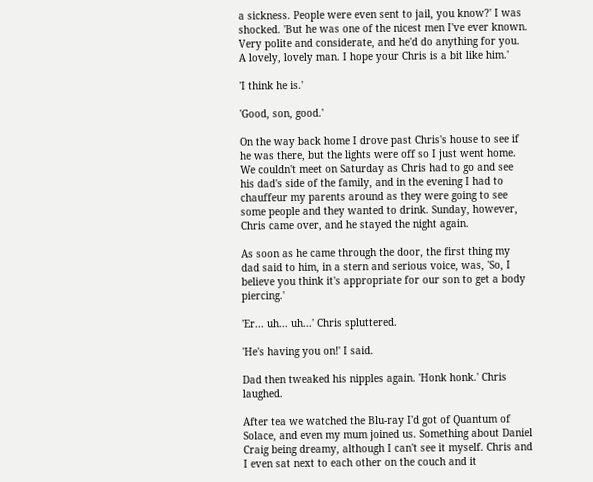a sickness. People were even sent to jail, you know?' I was shocked. 'But he was one of the nicest men I've ever known. Very polite and considerate, and he'd do anything for you. A lovely, lovely man. I hope your Chris is a bit like him.'

'I think he is.'

'Good, son, good.'

On the way back home I drove past Chris's house to see if he was there, but the lights were off so I just went home. We couldn't meet on Saturday as Chris had to go and see his dad's side of the family, and in the evening I had to chauffeur my parents around as they were going to see some people and they wanted to drink. Sunday, however, Chris came over, and he stayed the night again.

As soon as he came through the door, the first thing my dad said to him, in a stern and serious voice, was, 'So, I believe you think it's appropriate for our son to get a body piercing.'

'Er... uh... uh...' Chris spluttered.

'He's having you on!' I said.

Dad then tweaked his nipples again. 'Honk honk.' Chris laughed.

After tea we watched the Blu-ray I'd got of Quantum of Solace, and even my mum joined us. Something about Daniel Craig being dreamy, although I can't see it myself. Chris and I even sat next to each other on the couch and it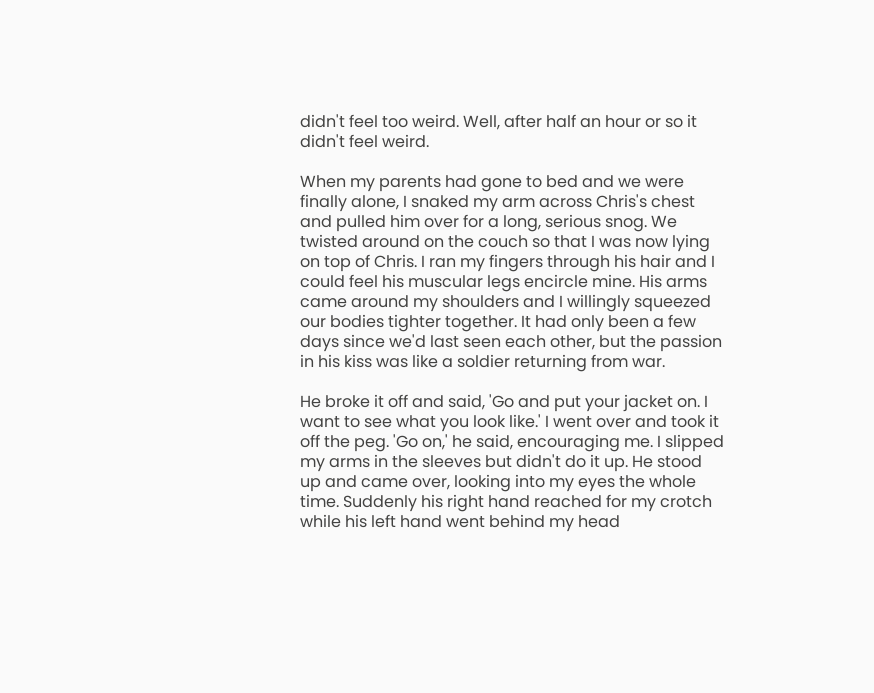didn't feel too weird. Well, after half an hour or so it didn't feel weird.

When my parents had gone to bed and we were finally alone, I snaked my arm across Chris's chest and pulled him over for a long, serious snog. We twisted around on the couch so that I was now lying on top of Chris. I ran my fingers through his hair and I could feel his muscular legs encircle mine. His arms came around my shoulders and I willingly squeezed our bodies tighter together. It had only been a few days since we'd last seen each other, but the passion in his kiss was like a soldier returning from war.

He broke it off and said, 'Go and put your jacket on. I want to see what you look like.' I went over and took it off the peg. 'Go on,' he said, encouraging me. I slipped my arms in the sleeves but didn't do it up. He stood up and came over, looking into my eyes the whole time. Suddenly his right hand reached for my crotch while his left hand went behind my head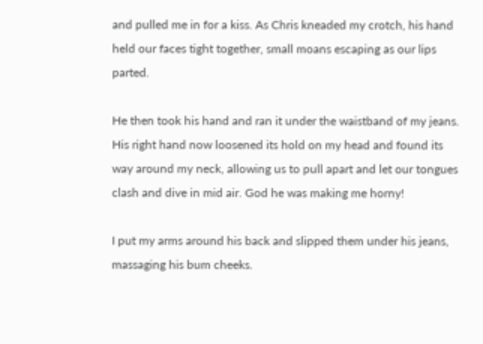and pulled me in for a kiss. As Chris kneaded my crotch, his hand held our faces tight together, small moans escaping as our lips parted.

He then took his hand and ran it under the waistband of my jeans. His right hand now loosened its hold on my head and found its way around my neck, allowing us to pull apart and let our tongues clash and dive in mid air. God he was making me horny!

I put my arms around his back and slipped them under his jeans, massaging his bum cheeks.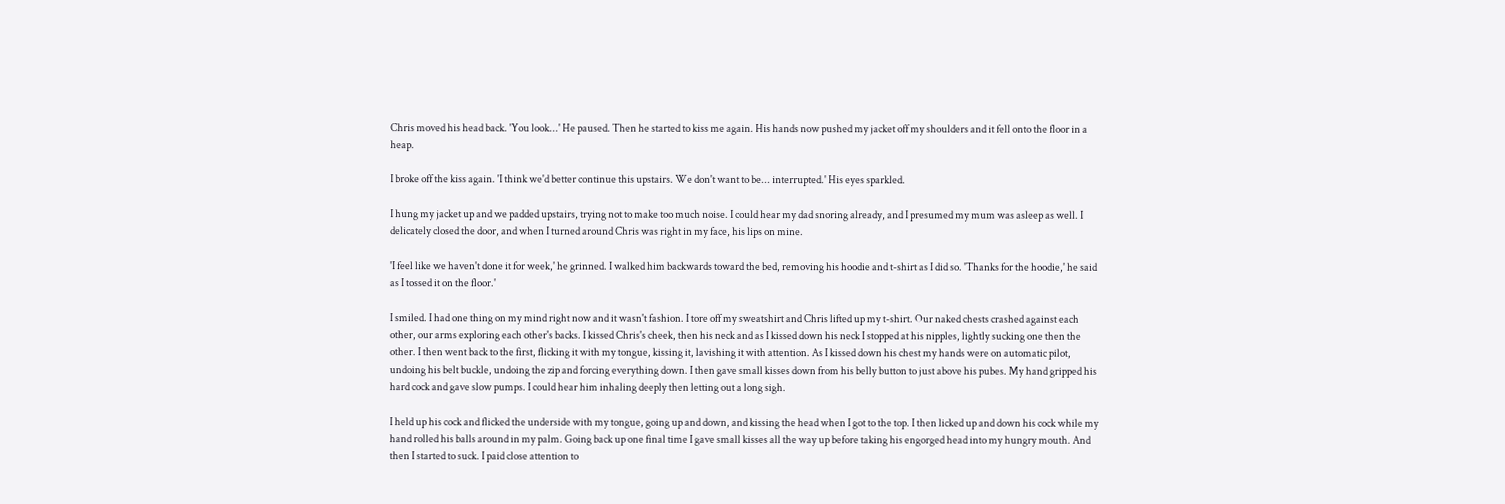Chris moved his head back. 'You look...' He paused. Then he started to kiss me again. His hands now pushed my jacket off my shoulders and it fell onto the floor in a heap.

I broke off the kiss again. 'I think we'd better continue this upstairs. We don't want to be... interrupted.' His eyes sparkled.

I hung my jacket up and we padded upstairs, trying not to make too much noise. I could hear my dad snoring already, and I presumed my mum was asleep as well. I delicately closed the door, and when I turned around Chris was right in my face, his lips on mine.

'I feel like we haven't done it for week,' he grinned. I walked him backwards toward the bed, removing his hoodie and t-shirt as I did so. 'Thanks for the hoodie,' he said as I tossed it on the floor.'

I smiled. I had one thing on my mind right now and it wasn't fashion. I tore off my sweatshirt and Chris lifted up my t-shirt. Our naked chests crashed against each other, our arms exploring each other's backs. I kissed Chris's cheek, then his neck and as I kissed down his neck I stopped at his nipples, lightly sucking one then the other. I then went back to the first, flicking it with my tongue, kissing it, lavishing it with attention. As I kissed down his chest my hands were on automatic pilot, undoing his belt buckle, undoing the zip and forcing everything down. I then gave small kisses down from his belly button to just above his pubes. My hand gripped his hard cock and gave slow pumps. I could hear him inhaling deeply then letting out a long sigh.

I held up his cock and flicked the underside with my tongue, going up and down, and kissing the head when I got to the top. I then licked up and down his cock while my hand rolled his balls around in my palm. Going back up one final time I gave small kisses all the way up before taking his engorged head into my hungry mouth. And then I started to suck. I paid close attention to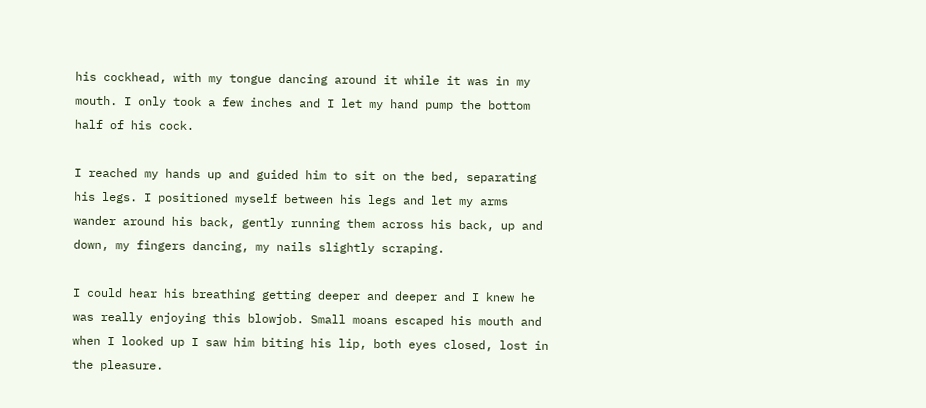his cockhead, with my tongue dancing around it while it was in my mouth. I only took a few inches and I let my hand pump the bottom half of his cock.

I reached my hands up and guided him to sit on the bed, separating his legs. I positioned myself between his legs and let my arms wander around his back, gently running them across his back, up and down, my fingers dancing, my nails slightly scraping.

I could hear his breathing getting deeper and deeper and I knew he was really enjoying this blowjob. Small moans escaped his mouth and when I looked up I saw him biting his lip, both eyes closed, lost in the pleasure.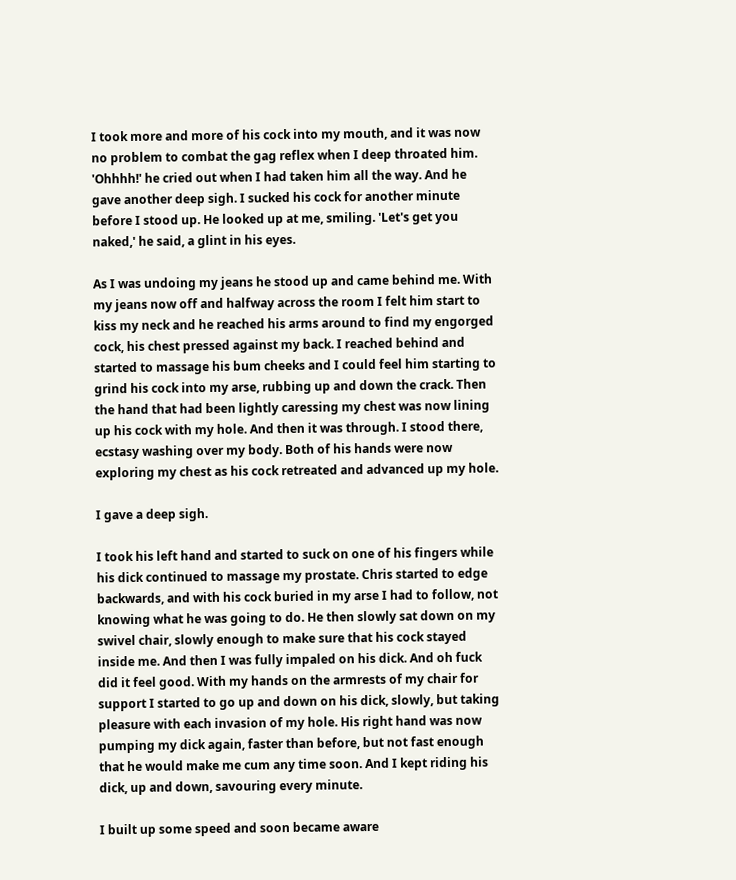I took more and more of his cock into my mouth, and it was now no problem to combat the gag reflex when I deep throated him. 'Ohhhh!' he cried out when I had taken him all the way. And he gave another deep sigh. I sucked his cock for another minute before I stood up. He looked up at me, smiling. 'Let's get you naked,' he said, a glint in his eyes.

As I was undoing my jeans he stood up and came behind me. With my jeans now off and halfway across the room I felt him start to kiss my neck and he reached his arms around to find my engorged cock, his chest pressed against my back. I reached behind and started to massage his bum cheeks and I could feel him starting to grind his cock into my arse, rubbing up and down the crack. Then the hand that had been lightly caressing my chest was now lining up his cock with my hole. And then it was through. I stood there, ecstasy washing over my body. Both of his hands were now exploring my chest as his cock retreated and advanced up my hole.

I gave a deep sigh.

I took his left hand and started to suck on one of his fingers while his dick continued to massage my prostate. Chris started to edge backwards, and with his cock buried in my arse I had to follow, not knowing what he was going to do. He then slowly sat down on my swivel chair, slowly enough to make sure that his cock stayed inside me. And then I was fully impaled on his dick. And oh fuck did it feel good. With my hands on the armrests of my chair for support I started to go up and down on his dick, slowly, but taking pleasure with each invasion of my hole. His right hand was now pumping my dick again, faster than before, but not fast enough that he would make me cum any time soon. And I kept riding his dick, up and down, savouring every minute.

I built up some speed and soon became aware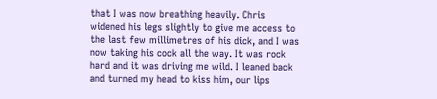that I was now breathing heavily. Chris widened his legs slightly to give me access to the last few millimetres of his dick, and I was now taking his cock all the way. It was rock hard and it was driving me wild. I leaned back and turned my head to kiss him, our lips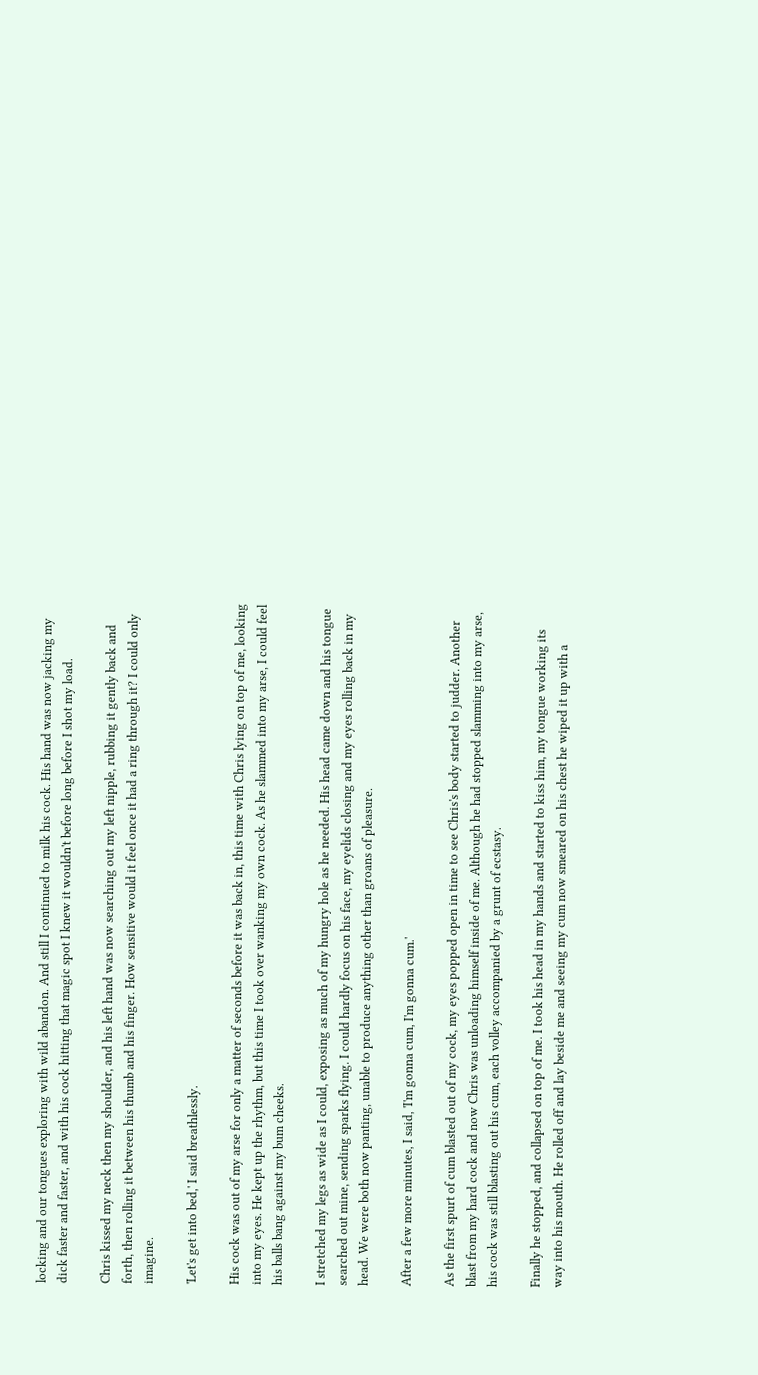locking and our tongues exploring with wild abandon. And still I continued to milk his cock. His hand was now jacking my dick faster and faster, and with his cock hitting that magic spot I knew it wouldn't before long before I shot my load.

Chris kissed my neck then my shoulder, and his left hand was now searching out my left nipple, rubbing it gently back and forth, then rolling it between his thumb and his finger. How sensitive would it feel once it had a ring through it? I could only imagine.

'Let's get into bed,' I said breathlessly.

His cock was out of my arse for only a matter of seconds before it was back in, this time with Chris lying on top of me, looking into my eyes. He kept up the rhythm, but this time I took over wanking my own cock. As he slammed into my arse, I could feel his balls bang against my bum cheeks.

I stretched my legs as wide as I could, exposing as much of my hungry hole as he needed. His head came down and his tongue searched out mine, sending sparks flying. I could hardly focus on his face, my eyelids closing and my eyes rolling back in my head. We were both now panting, unable to produce anything other than groans of pleasure.

After a few more minutes, I said, 'I'm gonna cum, I'm gonna cum.'

As the first spurt of cum blasted out of my cock, my eyes popped open in time to see Chris's body started to judder. Another blast from my hard cock and now Chris was unloading himself inside of me. Although he had stopped slamming into my arse, his cock was still blasting out his cum, each volley accompanied by a grunt of ecstasy.

Finally he stopped, and collapsed on top of me. I took his head in my hands and started to kiss him, my tongue working its way into his mouth. He rolled off and lay beside me and seeing my cum now smeared on his chest he wiped it up with a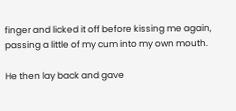finger and licked it off before kissing me again, passing a little of my cum into my own mouth.

He then lay back and gave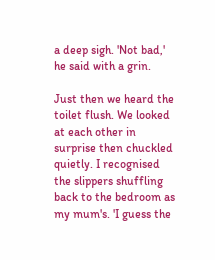a deep sigh. 'Not bad,' he said with a grin.

Just then we heard the toilet flush. We looked at each other in surprise then chuckled quietly. I recognised the slippers shuffling back to the bedroom as my mum's. 'I guess the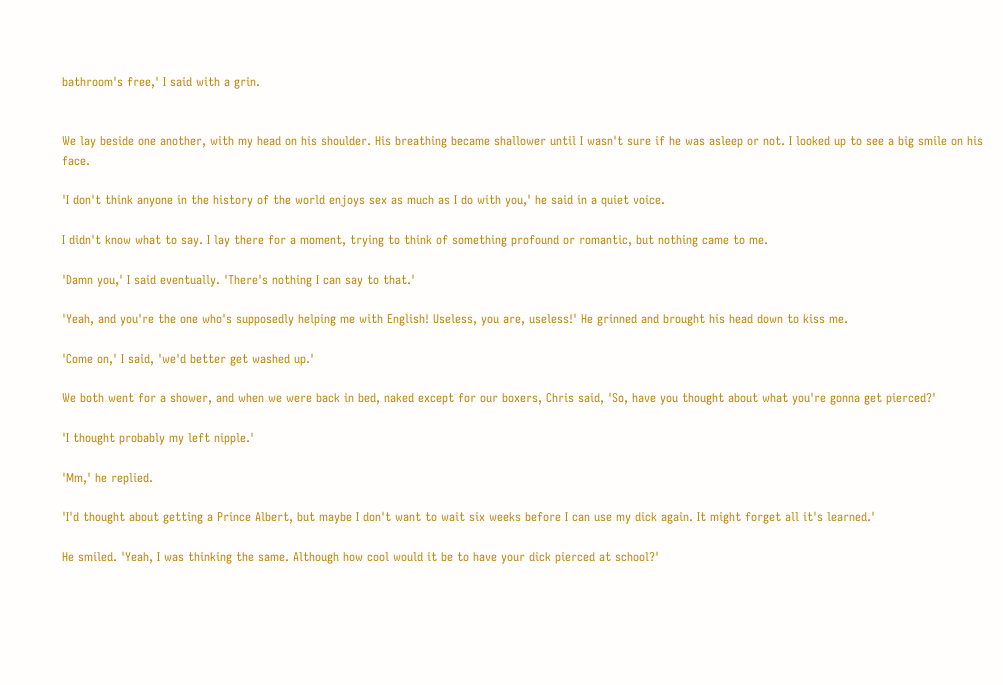bathroom's free,' I said with a grin.


We lay beside one another, with my head on his shoulder. His breathing became shallower until I wasn't sure if he was asleep or not. I looked up to see a big smile on his face.

'I don't think anyone in the history of the world enjoys sex as much as I do with you,' he said in a quiet voice.

I didn't know what to say. I lay there for a moment, trying to think of something profound or romantic, but nothing came to me.

'Damn you,' I said eventually. 'There's nothing I can say to that.'

'Yeah, and you're the one who's supposedly helping me with English! Useless, you are, useless!' He grinned and brought his head down to kiss me.

'Come on,' I said, 'we'd better get washed up.'

We both went for a shower, and when we were back in bed, naked except for our boxers, Chris said, 'So, have you thought about what you're gonna get pierced?'

'I thought probably my left nipple.'

'Mm,' he replied.

'I'd thought about getting a Prince Albert, but maybe I don't want to wait six weeks before I can use my dick again. It might forget all it's learned.'

He smiled. 'Yeah, I was thinking the same. Although how cool would it be to have your dick pierced at school?'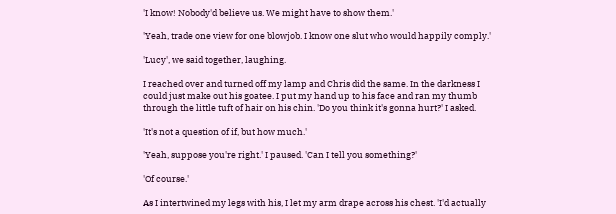'I know! Nobody'd believe us. We might have to show them.'

'Yeah, trade one view for one blowjob. I know one slut who would happily comply.'

'Lucy', we said together, laughing.

I reached over and turned off my lamp and Chris did the same. In the darkness I could just make out his goatee. I put my hand up to his face and ran my thumb through the little tuft of hair on his chin. 'Do you think it's gonna hurt?' I asked.

'It's not a question of if, but how much.'

'Yeah, suppose you're right.' I paused. 'Can I tell you something?'

'Of course.'

As I intertwined my legs with his, I let my arm drape across his chest. 'I'd actually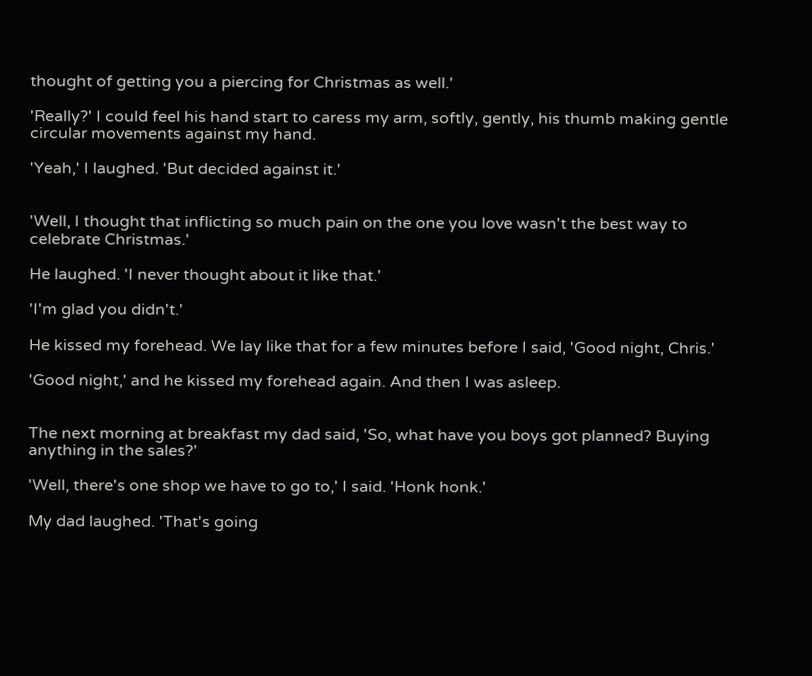thought of getting you a piercing for Christmas as well.'

'Really?' I could feel his hand start to caress my arm, softly, gently, his thumb making gentle circular movements against my hand.

'Yeah,' I laughed. 'But decided against it.'


'Well, I thought that inflicting so much pain on the one you love wasn't the best way to celebrate Christmas.'

He laughed. 'I never thought about it like that.'

'I'm glad you didn't.'

He kissed my forehead. We lay like that for a few minutes before I said, 'Good night, Chris.'

'Good night,' and he kissed my forehead again. And then I was asleep.


The next morning at breakfast my dad said, 'So, what have you boys got planned? Buying anything in the sales?'

'Well, there's one shop we have to go to,' I said. 'Honk honk.'

My dad laughed. 'That's going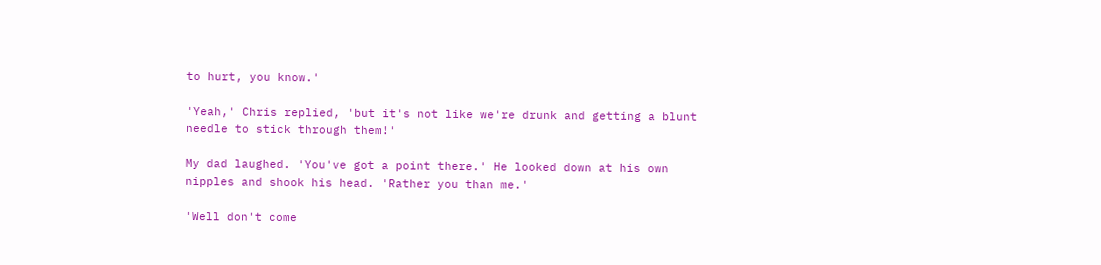to hurt, you know.'

'Yeah,' Chris replied, 'but it's not like we're drunk and getting a blunt needle to stick through them!'

My dad laughed. 'You've got a point there.' He looked down at his own nipples and shook his head. 'Rather you than me.'

'Well don't come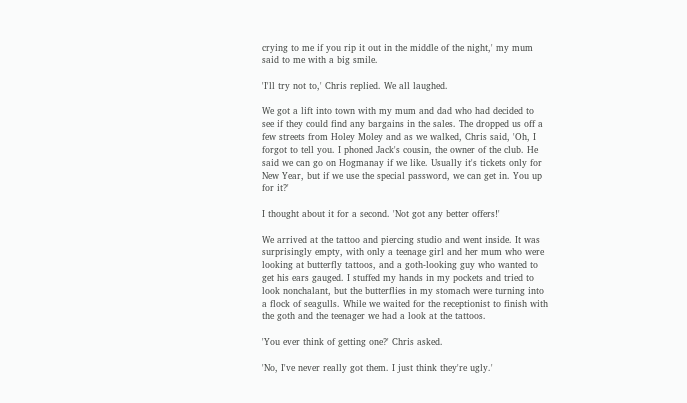crying to me if you rip it out in the middle of the night,' my mum said to me with a big smile.

'I'll try not to,' Chris replied. We all laughed.

We got a lift into town with my mum and dad who had decided to see if they could find any bargains in the sales. The dropped us off a few streets from Holey Moley and as we walked, Chris said, 'Oh, I forgot to tell you. I phoned Jack's cousin, the owner of the club. He said we can go on Hogmanay if we like. Usually it's tickets only for New Year, but if we use the special password, we can get in. You up for it?'

I thought about it for a second. 'Not got any better offers!'

We arrived at the tattoo and piercing studio and went inside. It was surprisingly empty, with only a teenage girl and her mum who were looking at butterfly tattoos, and a goth-looking guy who wanted to get his ears gauged. I stuffed my hands in my pockets and tried to look nonchalant, but the butterflies in my stomach were turning into a flock of seagulls. While we waited for the receptionist to finish with the goth and the teenager we had a look at the tattoos.

'You ever think of getting one?' Chris asked.

'No, I've never really got them. I just think they're ugly.'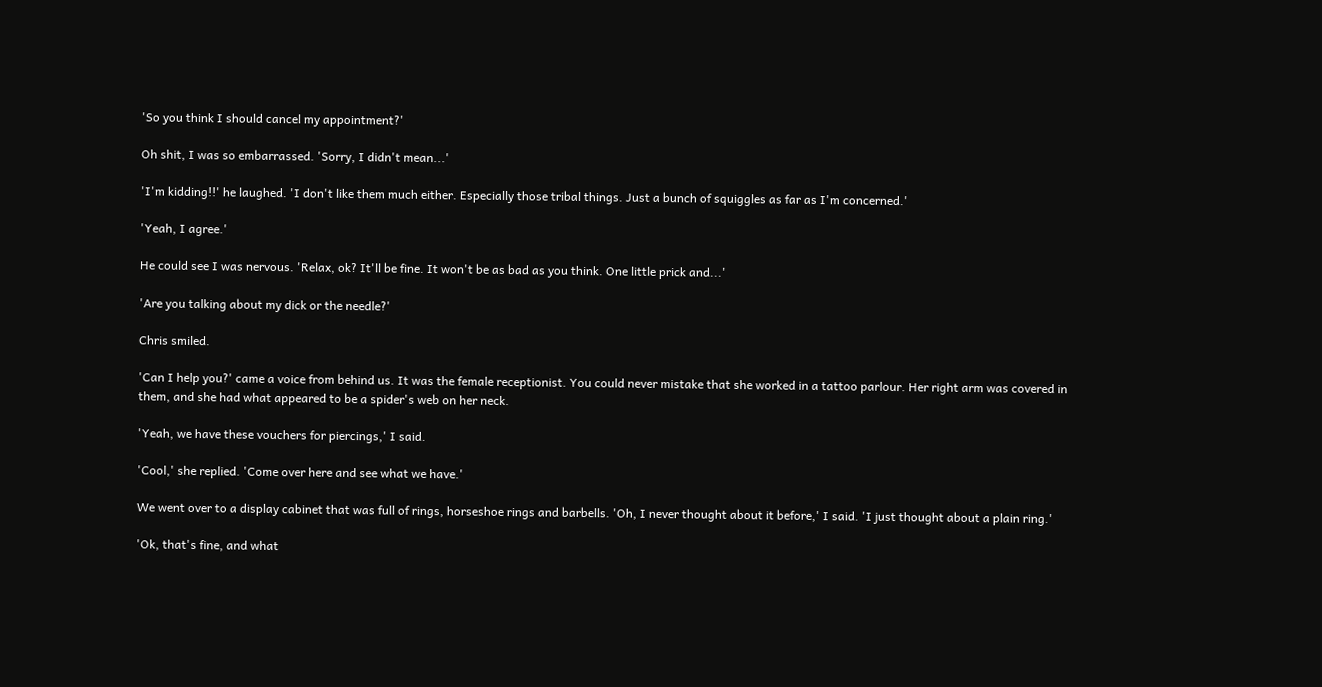'So you think I should cancel my appointment?'

Oh shit, I was so embarrassed. 'Sorry, I didn't mean...'

'I'm kidding!!' he laughed. 'I don't like them much either. Especially those tribal things. Just a bunch of squiggles as far as I'm concerned.'

'Yeah, I agree.'

He could see I was nervous. 'Relax, ok? It'll be fine. It won't be as bad as you think. One little prick and...'

'Are you talking about my dick or the needle?'

Chris smiled.

'Can I help you?' came a voice from behind us. It was the female receptionist. You could never mistake that she worked in a tattoo parlour. Her right arm was covered in them, and she had what appeared to be a spider's web on her neck.

'Yeah, we have these vouchers for piercings,' I said.

'Cool,' she replied. 'Come over here and see what we have.'

We went over to a display cabinet that was full of rings, horseshoe rings and barbells. 'Oh, I never thought about it before,' I said. 'I just thought about a plain ring.'

'Ok, that's fine, and what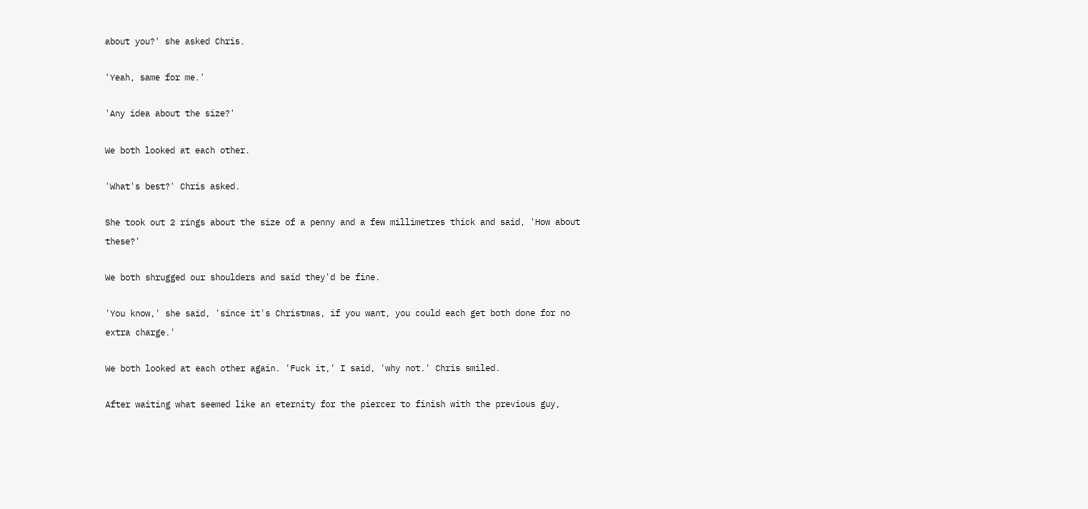about you?' she asked Chris.

'Yeah, same for me.'

'Any idea about the size?'

We both looked at each other.

'What's best?' Chris asked.

She took out 2 rings about the size of a penny and a few millimetres thick and said, 'How about these?'

We both shrugged our shoulders and said they'd be fine.

'You know,' she said, 'since it's Christmas, if you want, you could each get both done for no extra charge.'

We both looked at each other again. 'Fuck it,' I said, 'why not.' Chris smiled.

After waiting what seemed like an eternity for the piercer to finish with the previous guy,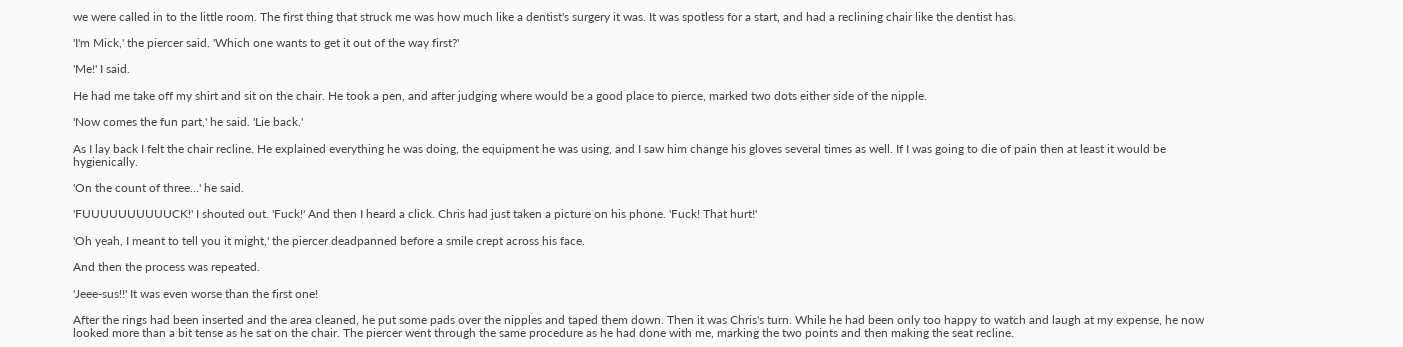we were called in to the little room. The first thing that struck me was how much like a dentist's surgery it was. It was spotless for a start, and had a reclining chair like the dentist has.

'I'm Mick,' the piercer said. 'Which one wants to get it out of the way first?'

'Me!' I said.

He had me take off my shirt and sit on the chair. He took a pen, and after judging where would be a good place to pierce, marked two dots either side of the nipple.

'Now comes the fun part,' he said. 'Lie back.'

As I lay back I felt the chair recline. He explained everything he was doing, the equipment he was using, and I saw him change his gloves several times as well. If I was going to die of pain then at least it would be hygienically.

'On the count of three...' he said.

'FUUUUUUUUUUCK!' I shouted out. 'Fuck!' And then I heard a click. Chris had just taken a picture on his phone. 'Fuck! That hurt!'

'Oh yeah, I meant to tell you it might,' the piercer deadpanned before a smile crept across his face.

And then the process was repeated.

'Jeee-sus!!' It was even worse than the first one!

After the rings had been inserted and the area cleaned, he put some pads over the nipples and taped them down. Then it was Chris's turn. While he had been only too happy to watch and laugh at my expense, he now looked more than a bit tense as he sat on the chair. The piercer went through the same procedure as he had done with me, marking the two points and then making the seat recline.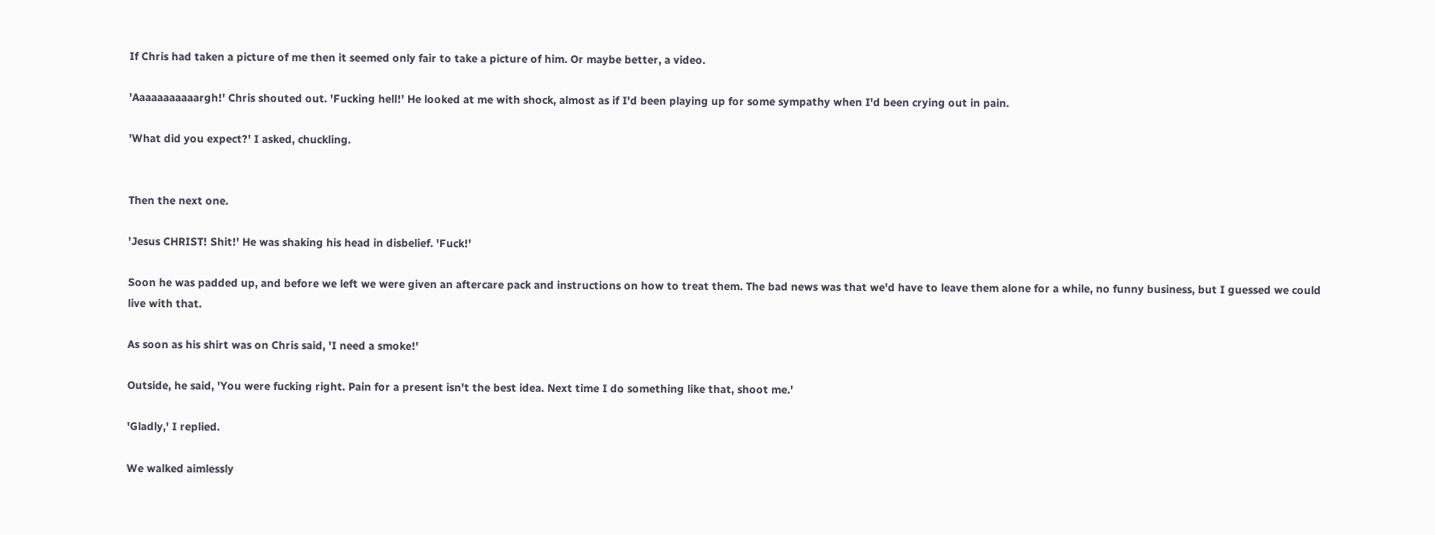If Chris had taken a picture of me then it seemed only fair to take a picture of him. Or maybe better, a video.

'Aaaaaaaaaaargh!' Chris shouted out. 'Fucking hell!' He looked at me with shock, almost as if I'd been playing up for some sympathy when I'd been crying out in pain.

'What did you expect?' I asked, chuckling.


Then the next one.

'Jesus CHRIST! Shit!' He was shaking his head in disbelief. 'Fuck!'

Soon he was padded up, and before we left we were given an aftercare pack and instructions on how to treat them. The bad news was that we'd have to leave them alone for a while, no funny business, but I guessed we could live with that.

As soon as his shirt was on Chris said, 'I need a smoke!'

Outside, he said, 'You were fucking right. Pain for a present isn't the best idea. Next time I do something like that, shoot me.'

'Gladly,' I replied.

We walked aimlessly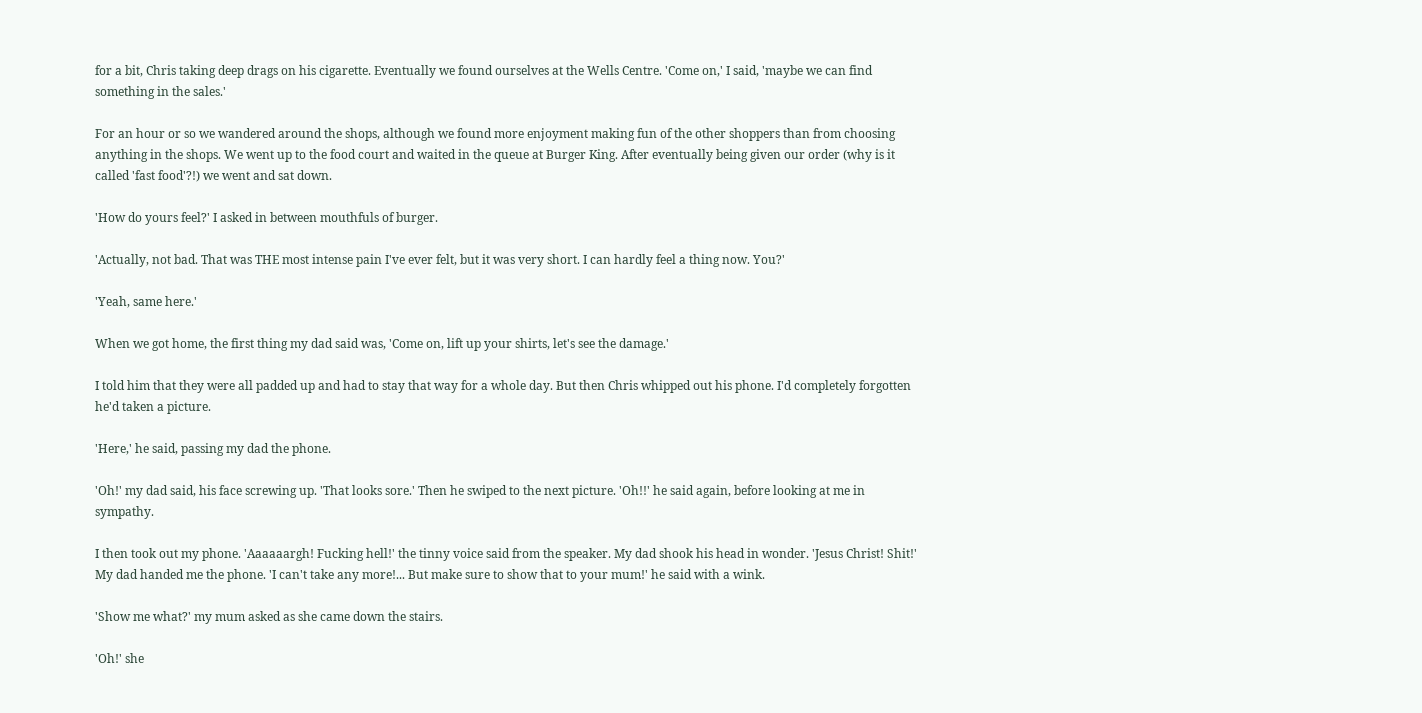for a bit, Chris taking deep drags on his cigarette. Eventually we found ourselves at the Wells Centre. 'Come on,' I said, 'maybe we can find something in the sales.'

For an hour or so we wandered around the shops, although we found more enjoyment making fun of the other shoppers than from choosing anything in the shops. We went up to the food court and waited in the queue at Burger King. After eventually being given our order (why is it called 'fast food'?!) we went and sat down.

'How do yours feel?' I asked in between mouthfuls of burger.

'Actually, not bad. That was THE most intense pain I've ever felt, but it was very short. I can hardly feel a thing now. You?'

'Yeah, same here.'

When we got home, the first thing my dad said was, 'Come on, lift up your shirts, let's see the damage.'

I told him that they were all padded up and had to stay that way for a whole day. But then Chris whipped out his phone. I'd completely forgotten he'd taken a picture.

'Here,' he said, passing my dad the phone.

'Oh!' my dad said, his face screwing up. 'That looks sore.' Then he swiped to the next picture. 'Oh!!' he said again, before looking at me in sympathy.

I then took out my phone. 'Aaaaaargh! Fucking hell!' the tinny voice said from the speaker. My dad shook his head in wonder. 'Jesus Christ! Shit!' My dad handed me the phone. 'I can't take any more!... But make sure to show that to your mum!' he said with a wink.

'Show me what?' my mum asked as she came down the stairs.

'Oh!' she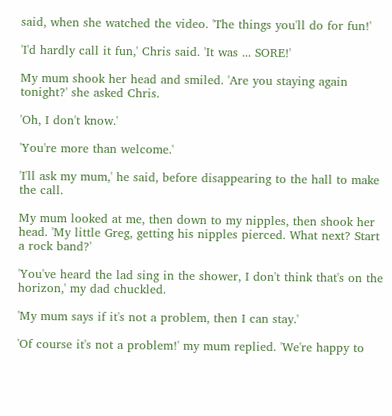said, when she watched the video. 'The things you'll do for fun!'

'I'd hardly call it fun,' Chris said. 'It was ... SORE!'

My mum shook her head and smiled. 'Are you staying again tonight?' she asked Chris.

'Oh, I don't know.'

'You're more than welcome.'

'I'll ask my mum,' he said, before disappearing to the hall to make the call.

My mum looked at me, then down to my nipples, then shook her head. 'My little Greg, getting his nipples pierced. What next? Start a rock band?'

'You've heard the lad sing in the shower, I don't think that's on the horizon,' my dad chuckled.

'My mum says if it's not a problem, then I can stay.'

'Of course it's not a problem!' my mum replied. 'We're happy to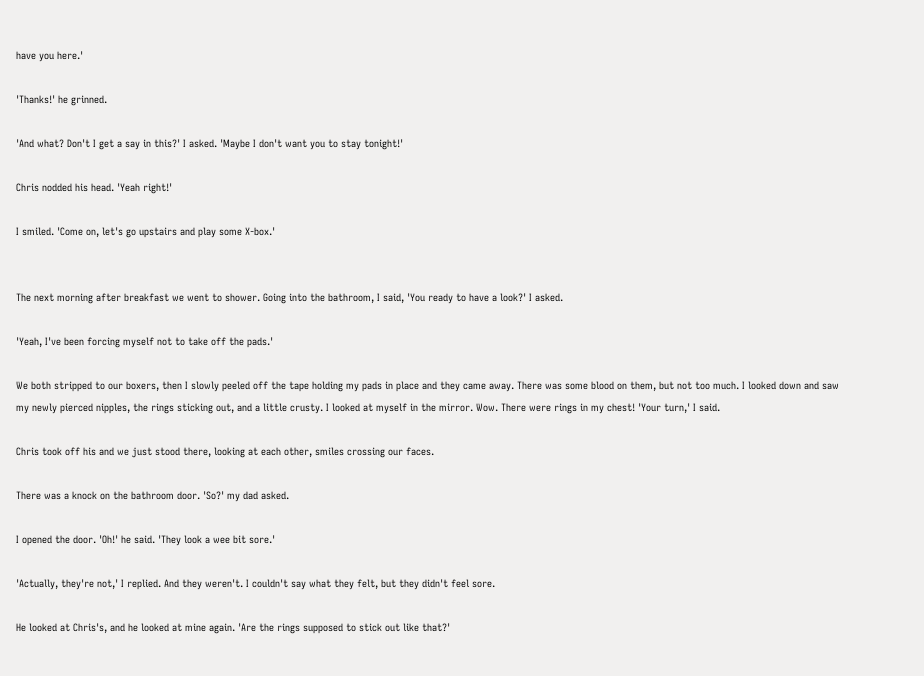have you here.'

'Thanks!' he grinned.

'And what? Don't I get a say in this?' I asked. 'Maybe I don't want you to stay tonight!'

Chris nodded his head. 'Yeah right!'

I smiled. 'Come on, let's go upstairs and play some X-box.'


The next morning after breakfast we went to shower. Going into the bathroom, I said, 'You ready to have a look?' I asked.

'Yeah, I've been forcing myself not to take off the pads.'

We both stripped to our boxers, then I slowly peeled off the tape holding my pads in place and they came away. There was some blood on them, but not too much. I looked down and saw my newly pierced nipples, the rings sticking out, and a little crusty. I looked at myself in the mirror. Wow. There were rings in my chest! 'Your turn,' I said.

Chris took off his and we just stood there, looking at each other, smiles crossing our faces.

There was a knock on the bathroom door. 'So?' my dad asked.

I opened the door. 'Oh!' he said. 'They look a wee bit sore.'

'Actually, they're not,' I replied. And they weren't. I couldn't say what they felt, but they didn't feel sore.

He looked at Chris's, and he looked at mine again. 'Are the rings supposed to stick out like that?'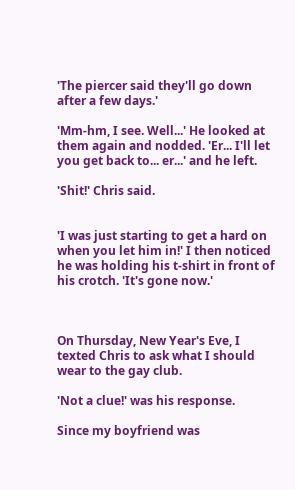'The piercer said they'll go down after a few days.'

'Mm-hm, I see. Well...' He looked at them again and nodded. 'Er... I'll let you get back to... er...' and he left.

'Shit!' Chris said.


'I was just starting to get a hard on when you let him in!' I then noticed he was holding his t-shirt in front of his crotch. 'It's gone now.'



On Thursday, New Year's Eve, I texted Chris to ask what I should wear to the gay club.

'Not a clue!' was his response.

Since my boyfriend was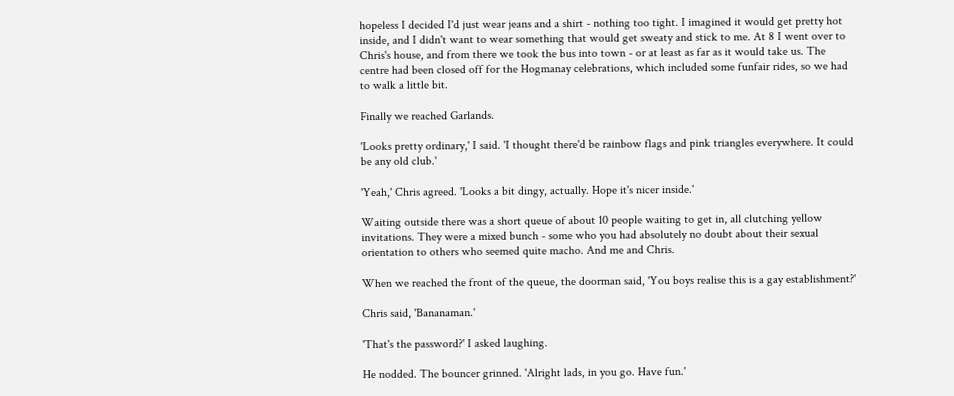hopeless I decided I'd just wear jeans and a shirt - nothing too tight. I imagined it would get pretty hot inside, and I didn't want to wear something that would get sweaty and stick to me. At 8 I went over to Chris's house, and from there we took the bus into town - or at least as far as it would take us. The centre had been closed off for the Hogmanay celebrations, which included some funfair rides, so we had to walk a little bit.

Finally we reached Garlands.

'Looks pretty ordinary,' I said. 'I thought there'd be rainbow flags and pink triangles everywhere. It could be any old club.'

'Yeah,' Chris agreed. 'Looks a bit dingy, actually. Hope it's nicer inside.'

Waiting outside there was a short queue of about 10 people waiting to get in, all clutching yellow invitations. They were a mixed bunch - some who you had absolutely no doubt about their sexual orientation to others who seemed quite macho. And me and Chris.

When we reached the front of the queue, the doorman said, 'You boys realise this is a gay establishment?'

Chris said, 'Bananaman.'

'That's the password?' I asked laughing.

He nodded. The bouncer grinned. 'Alright lads, in you go. Have fun.'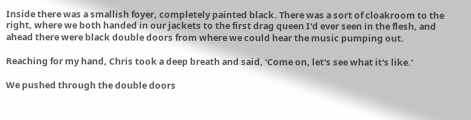Inside there was a smallish foyer, completely painted black. There was a sort of cloakroom to the right, where we both handed in our jackets to the first drag queen I'd ever seen in the flesh, and ahead there were black double doors from where we could hear the music pumping out.

Reaching for my hand, Chris took a deep breath and said, 'Come on, let's see what it's like.'

We pushed through the double doors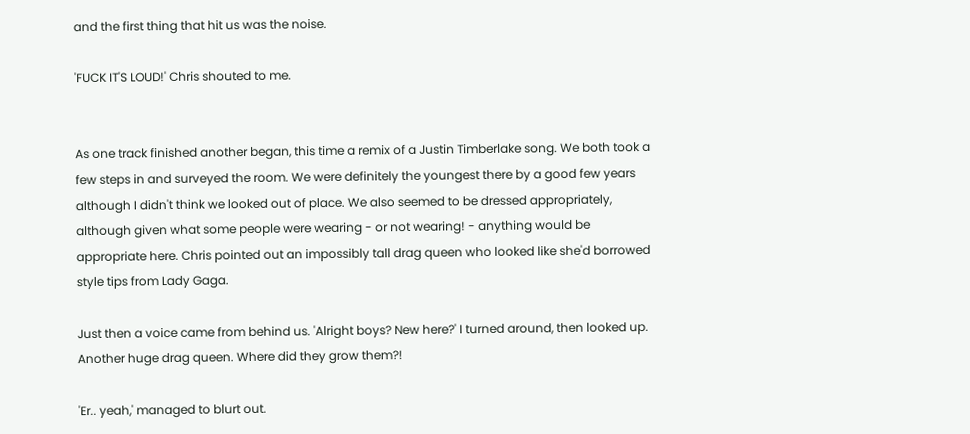and the first thing that hit us was the noise.

'FUCK IT'S LOUD!' Chris shouted to me.


As one track finished another began, this time a remix of a Justin Timberlake song. We both took a few steps in and surveyed the room. We were definitely the youngest there by a good few years although I didn't think we looked out of place. We also seemed to be dressed appropriately, although given what some people were wearing - or not wearing! - anything would be appropriate here. Chris pointed out an impossibly tall drag queen who looked like she'd borrowed style tips from Lady Gaga.

Just then a voice came from behind us. 'Alright boys? New here?' I turned around, then looked up. Another huge drag queen. Where did they grow them?!

'Er.. yeah,' managed to blurt out.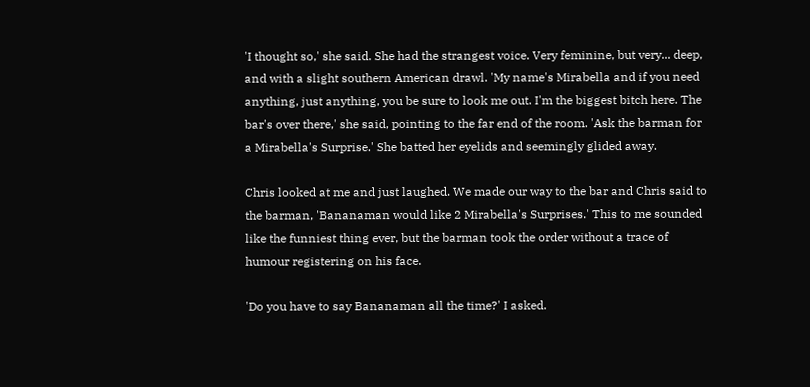'I thought so,' she said. She had the strangest voice. Very feminine, but very... deep, and with a slight southern American drawl. 'My name's Mirabella and if you need anything, just anything, you be sure to look me out. I'm the biggest bitch here. The bar's over there,' she said, pointing to the far end of the room. 'Ask the barman for a Mirabella's Surprise.' She batted her eyelids and seemingly glided away.

Chris looked at me and just laughed. We made our way to the bar and Chris said to the barman, 'Bananaman would like 2 Mirabella's Surprises.' This to me sounded like the funniest thing ever, but the barman took the order without a trace of humour registering on his face.

'Do you have to say Bananaman all the time?' I asked.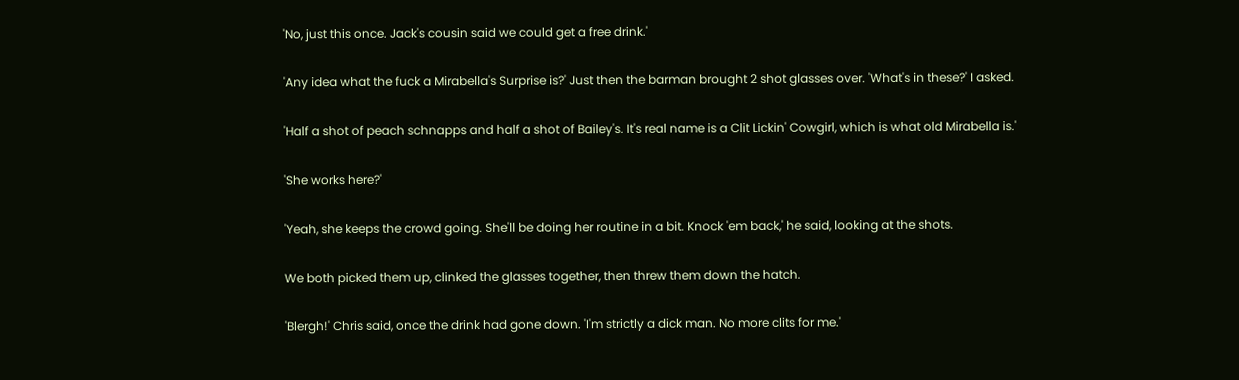'No, just this once. Jack's cousin said we could get a free drink.'

'Any idea what the fuck a Mirabella's Surprise is?' Just then the barman brought 2 shot glasses over. 'What's in these?' I asked.

'Half a shot of peach schnapps and half a shot of Bailey's. It's real name is a Clit Lickin' Cowgirl, which is what old Mirabella is.'

'She works here?'

'Yeah, she keeps the crowd going. She'll be doing her routine in a bit. Knock 'em back,' he said, looking at the shots.

We both picked them up, clinked the glasses together, then threw them down the hatch.

'Blergh!' Chris said, once the drink had gone down. 'I'm strictly a dick man. No more clits for me.'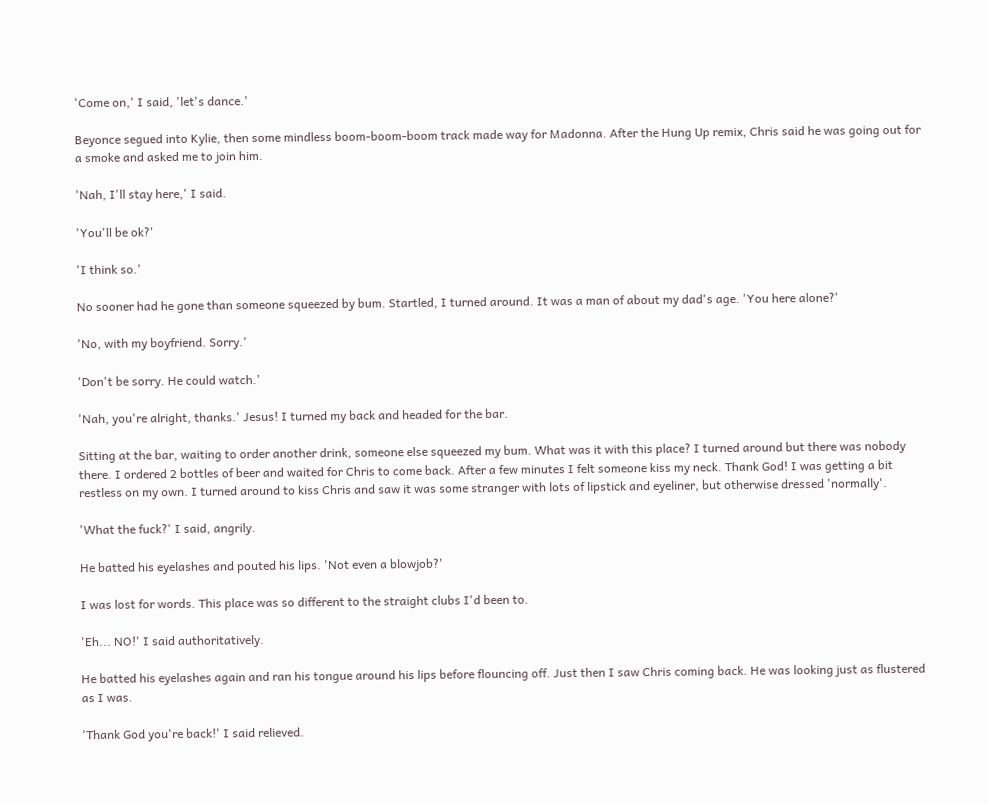'Come on,' I said, 'let's dance.'

Beyonce segued into Kylie, then some mindless boom-boom-boom track made way for Madonna. After the Hung Up remix, Chris said he was going out for a smoke and asked me to join him.

'Nah, I'll stay here,' I said.

'You'll be ok?'

'I think so.'

No sooner had he gone than someone squeezed by bum. Startled, I turned around. It was a man of about my dad's age. 'You here alone?'

'No, with my boyfriend. Sorry.'

'Don't be sorry. He could watch.'

'Nah, you're alright, thanks.' Jesus! I turned my back and headed for the bar.

Sitting at the bar, waiting to order another drink, someone else squeezed my bum. What was it with this place? I turned around but there was nobody there. I ordered 2 bottles of beer and waited for Chris to come back. After a few minutes I felt someone kiss my neck. Thank God! I was getting a bit restless on my own. I turned around to kiss Chris and saw it was some stranger with lots of lipstick and eyeliner, but otherwise dressed 'normally'.

'What the fuck?' I said, angrily.

He batted his eyelashes and pouted his lips. 'Not even a blowjob?'

I was lost for words. This place was so different to the straight clubs I'd been to.

'Eh... NO!' I said authoritatively.

He batted his eyelashes again and ran his tongue around his lips before flouncing off. Just then I saw Chris coming back. He was looking just as flustered as I was.

'Thank God you're back!' I said relieved.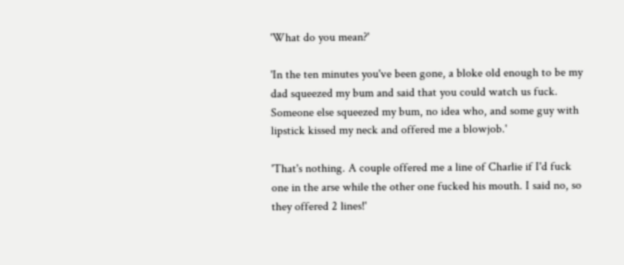'What do you mean?'

'In the ten minutes you've been gone, a bloke old enough to be my dad squeezed my bum and said that you could watch us fuck. Someone else squeezed my bum, no idea who, and some guy with lipstick kissed my neck and offered me a blowjob.'

'That's nothing. A couple offered me a line of Charlie if I'd fuck one in the arse while the other one fucked his mouth. I said no, so they offered 2 lines!'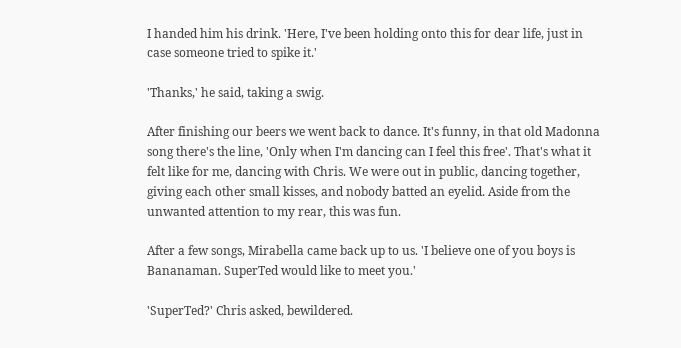I handed him his drink. 'Here, I've been holding onto this for dear life, just in case someone tried to spike it.'

'Thanks,' he said, taking a swig.

After finishing our beers we went back to dance. It's funny, in that old Madonna song there's the line, 'Only when I'm dancing can I feel this free'. That's what it felt like for me, dancing with Chris. We were out in public, dancing together, giving each other small kisses, and nobody batted an eyelid. Aside from the unwanted attention to my rear, this was fun.

After a few songs, Mirabella came back up to us. 'I believe one of you boys is Bananaman. SuperTed would like to meet you.'

'SuperTed?' Chris asked, bewildered.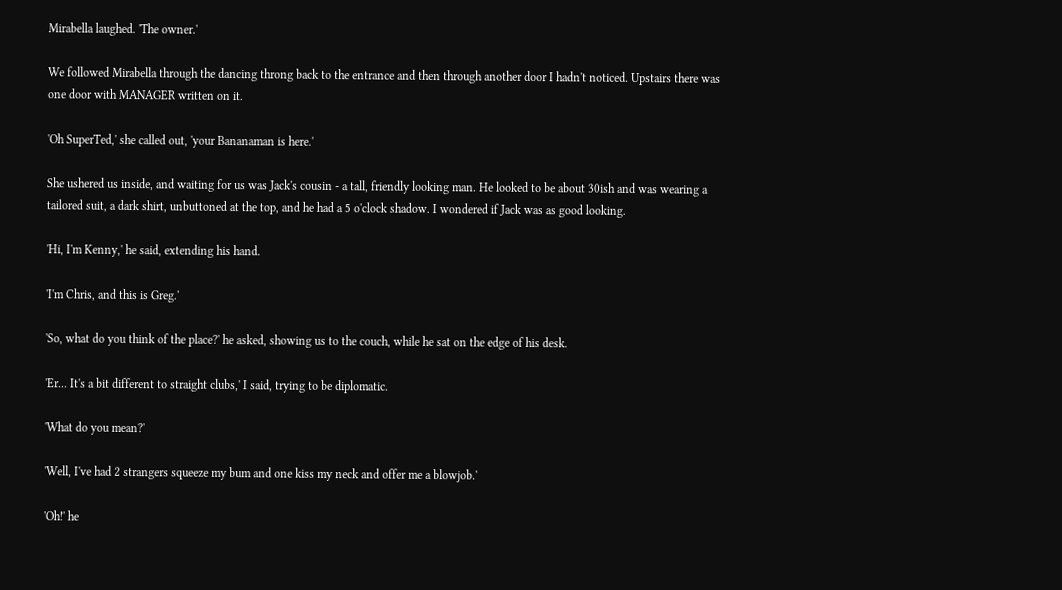Mirabella laughed. 'The owner.'

We followed Mirabella through the dancing throng back to the entrance and then through another door I hadn't noticed. Upstairs there was one door with MANAGER written on it.

'Oh SuperTed,' she called out, 'your Bananaman is here.'

She ushered us inside, and waiting for us was Jack's cousin - a tall, friendly looking man. He looked to be about 30ish and was wearing a tailored suit, a dark shirt, unbuttoned at the top, and he had a 5 o'clock shadow. I wondered if Jack was as good looking.

'Hi, I'm Kenny,' he said, extending his hand.

'I'm Chris, and this is Greg.'

'So, what do you think of the place?' he asked, showing us to the couch, while he sat on the edge of his desk.

'Er... It's a bit different to straight clubs,' I said, trying to be diplomatic.

'What do you mean?'

'Well, I've had 2 strangers squeeze my bum and one kiss my neck and offer me a blowjob.'

'Oh!' he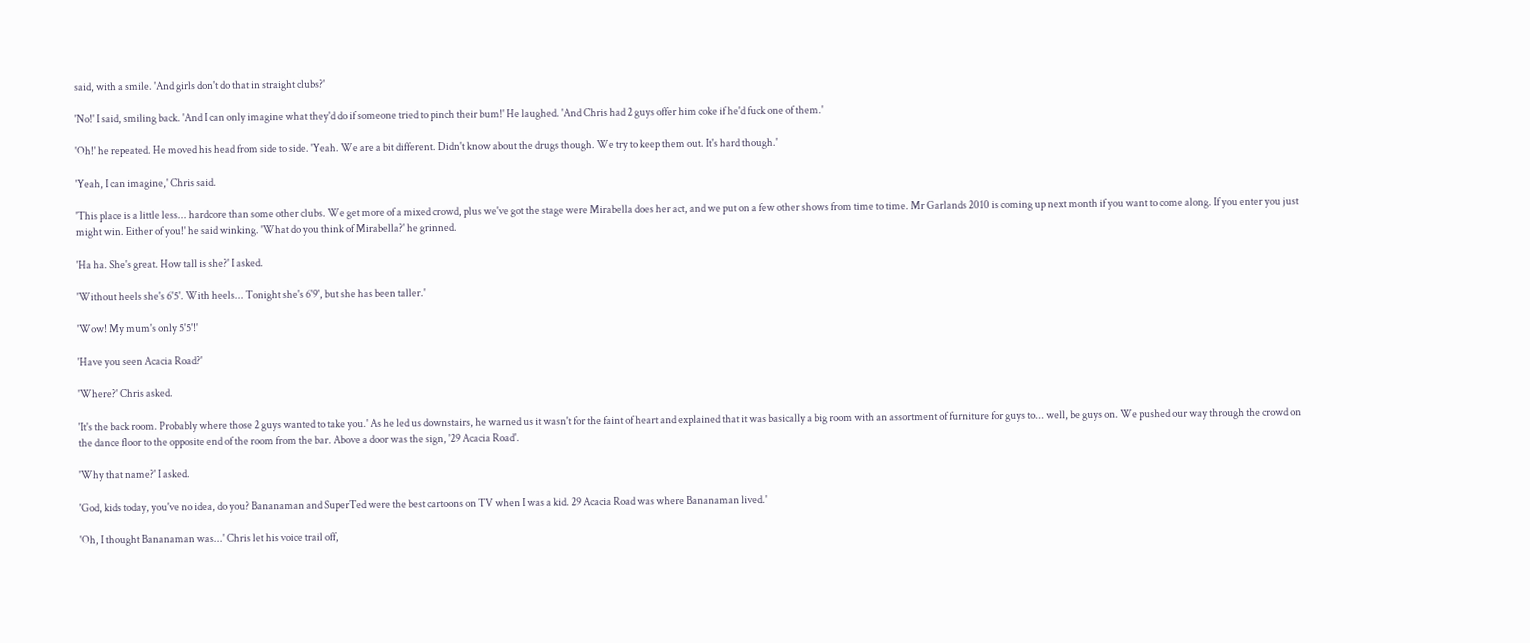said, with a smile. 'And girls don't do that in straight clubs?'

'No!' I said, smiling back. 'And I can only imagine what they'd do if someone tried to pinch their bum!' He laughed. 'And Chris had 2 guys offer him coke if he'd fuck one of them.'

'Oh!' he repeated. He moved his head from side to side. 'Yeah. We are a bit different. Didn't know about the drugs though. We try to keep them out. It's hard though.'

'Yeah, I can imagine,' Chris said.

'This place is a little less... hardcore than some other clubs. We get more of a mixed crowd, plus we've got the stage were Mirabella does her act, and we put on a few other shows from time to time. Mr Garlands 2010 is coming up next month if you want to come along. If you enter you just might win. Either of you!' he said winking. 'What do you think of Mirabella?' he grinned.

'Ha ha. She's great. How tall is she?' I asked.

'Without heels she's 6'5'. With heels... Tonight she's 6'9', but she has been taller.'

'Wow! My mum's only 5'5'!'

'Have you seen Acacia Road?'

'Where?' Chris asked.

'It's the back room. Probably where those 2 guys wanted to take you.' As he led us downstairs, he warned us it wasn't for the faint of heart and explained that it was basically a big room with an assortment of furniture for guys to... well, be guys on. We pushed our way through the crowd on the dance floor to the opposite end of the room from the bar. Above a door was the sign, '29 Acacia Road'.

'Why that name?' I asked.

'God, kids today, you've no idea, do you? Bananaman and SuperTed were the best cartoons on TV when I was a kid. 29 Acacia Road was where Bananaman lived.'

'Oh, I thought Bananaman was...' Chris let his voice trail off,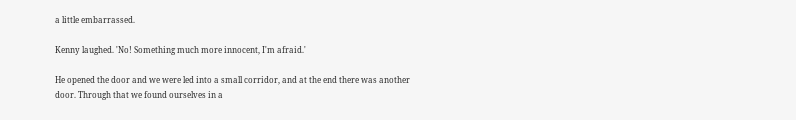a little embarrassed.

Kenny laughed. 'No! Something much more innocent, I'm afraid.'

He opened the door and we were led into a small corridor, and at the end there was another door. Through that we found ourselves in a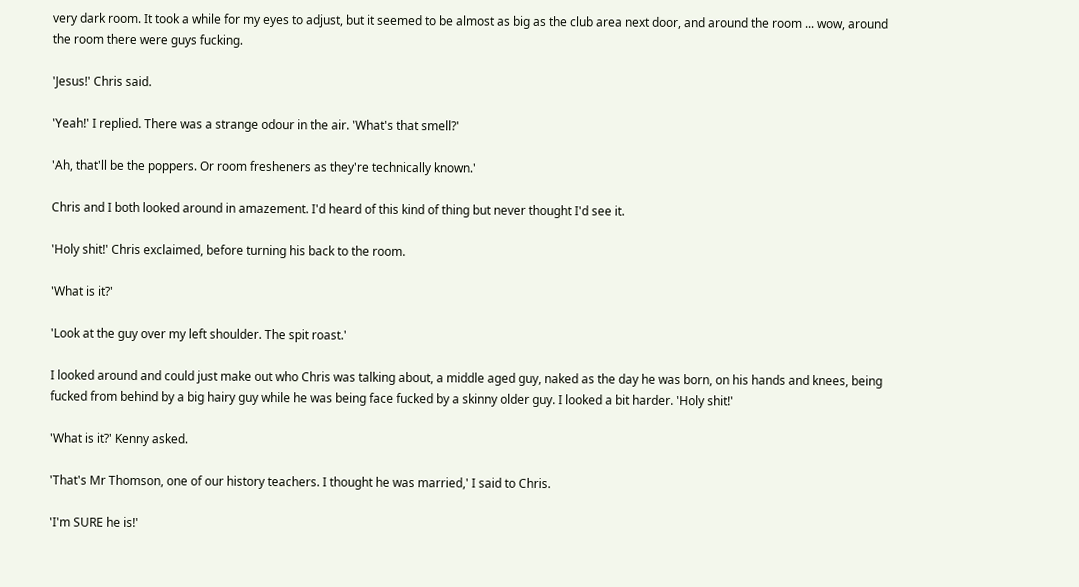very dark room. It took a while for my eyes to adjust, but it seemed to be almost as big as the club area next door, and around the room ... wow, around the room there were guys fucking.

'Jesus!' Chris said.

'Yeah!' I replied. There was a strange odour in the air. 'What's that smell?'

'Ah, that'll be the poppers. Or room fresheners as they're technically known.'

Chris and I both looked around in amazement. I'd heard of this kind of thing but never thought I'd see it.

'Holy shit!' Chris exclaimed, before turning his back to the room.

'What is it?'

'Look at the guy over my left shoulder. The spit roast.'

I looked around and could just make out who Chris was talking about, a middle aged guy, naked as the day he was born, on his hands and knees, being fucked from behind by a big hairy guy while he was being face fucked by a skinny older guy. I looked a bit harder. 'Holy shit!'

'What is it?' Kenny asked.

'That's Mr Thomson, one of our history teachers. I thought he was married,' I said to Chris.

'I'm SURE he is!'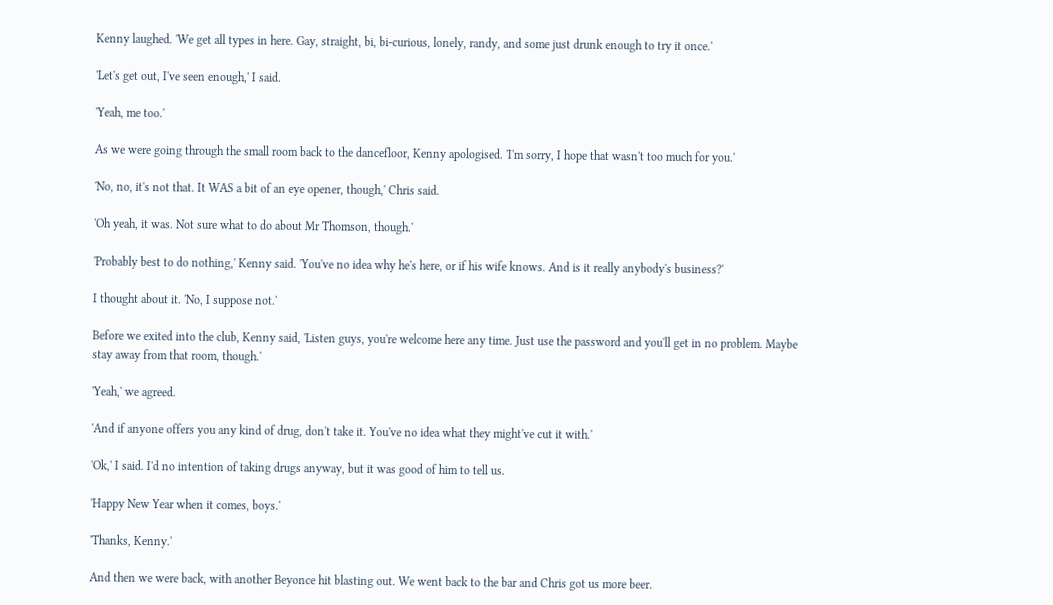Kenny laughed. 'We get all types in here. Gay, straight, bi, bi-curious, lonely, randy, and some just drunk enough to try it once.'

'Let's get out, I've seen enough,' I said.

'Yeah, me too.'

As we were going through the small room back to the dancefloor, Kenny apologised. 'I'm sorry, I hope that wasn't too much for you.'

'No, no, it's not that. It WAS a bit of an eye opener, though,' Chris said.

'Oh yeah, it was. Not sure what to do about Mr Thomson, though.'

'Probably best to do nothing,' Kenny said. 'You've no idea why he's here, or if his wife knows. And is it really anybody's business?'

I thought about it. 'No, I suppose not.'

Before we exited into the club, Kenny said, 'Listen guys, you're welcome here any time. Just use the password and you'll get in no problem. Maybe stay away from that room, though.'

'Yeah,' we agreed.

'And if anyone offers you any kind of drug, don't take it. You've no idea what they might've cut it with.'

'Ok,' I said. I'd no intention of taking drugs anyway, but it was good of him to tell us.

'Happy New Year when it comes, boys.'

'Thanks, Kenny.'

And then we were back, with another Beyonce hit blasting out. We went back to the bar and Chris got us more beer.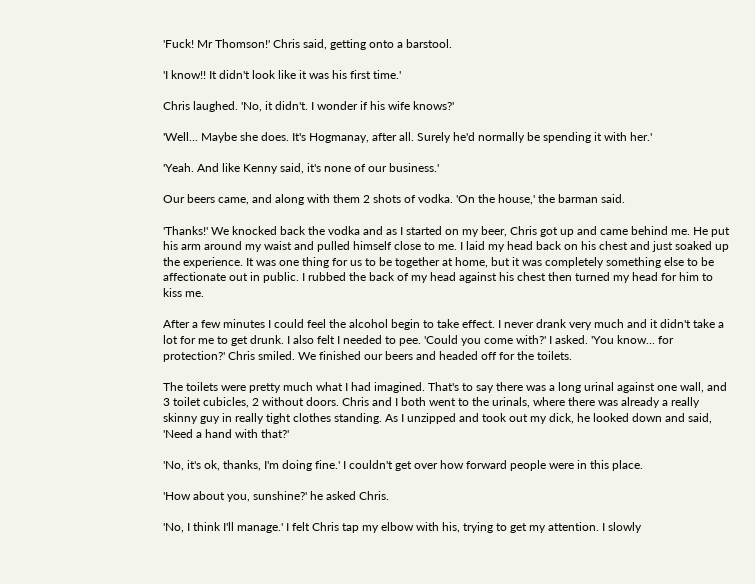'Fuck! Mr Thomson!' Chris said, getting onto a barstool.

'I know!! It didn't look like it was his first time.'

Chris laughed. 'No, it didn't. I wonder if his wife knows?'

'Well... Maybe she does. It's Hogmanay, after all. Surely he'd normally be spending it with her.'

'Yeah. And like Kenny said, it's none of our business.'

Our beers came, and along with them 2 shots of vodka. 'On the house,' the barman said.

'Thanks!' We knocked back the vodka and as I started on my beer, Chris got up and came behind me. He put his arm around my waist and pulled himself close to me. I laid my head back on his chest and just soaked up the experience. It was one thing for us to be together at home, but it was completely something else to be affectionate out in public. I rubbed the back of my head against his chest then turned my head for him to kiss me.

After a few minutes I could feel the alcohol begin to take effect. I never drank very much and it didn't take a lot for me to get drunk. I also felt I needed to pee. 'Could you come with?' I asked. 'You know... for protection?' Chris smiled. We finished our beers and headed off for the toilets.

The toilets were pretty much what I had imagined. That's to say there was a long urinal against one wall, and 3 toilet cubicles, 2 without doors. Chris and I both went to the urinals, where there was already a really skinny guy in really tight clothes standing. As I unzipped and took out my dick, he looked down and said, 'Need a hand with that?'

'No, it's ok, thanks, I'm doing fine.' I couldn't get over how forward people were in this place.

'How about you, sunshine?' he asked Chris.

'No, I think I'll manage.' I felt Chris tap my elbow with his, trying to get my attention. I slowly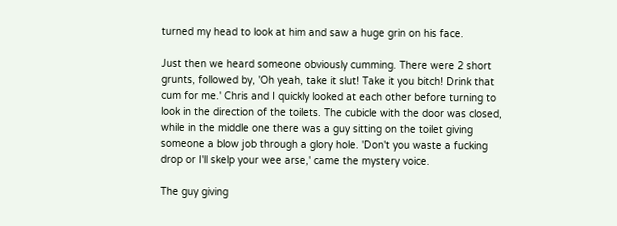turned my head to look at him and saw a huge grin on his face.

Just then we heard someone obviously cumming. There were 2 short grunts, followed by, 'Oh yeah, take it slut! Take it you bitch! Drink that cum for me.' Chris and I quickly looked at each other before turning to look in the direction of the toilets. The cubicle with the door was closed, while in the middle one there was a guy sitting on the toilet giving someone a blow job through a glory hole. 'Don't you waste a fucking drop or I'll skelp your wee arse,' came the mystery voice.

The guy giving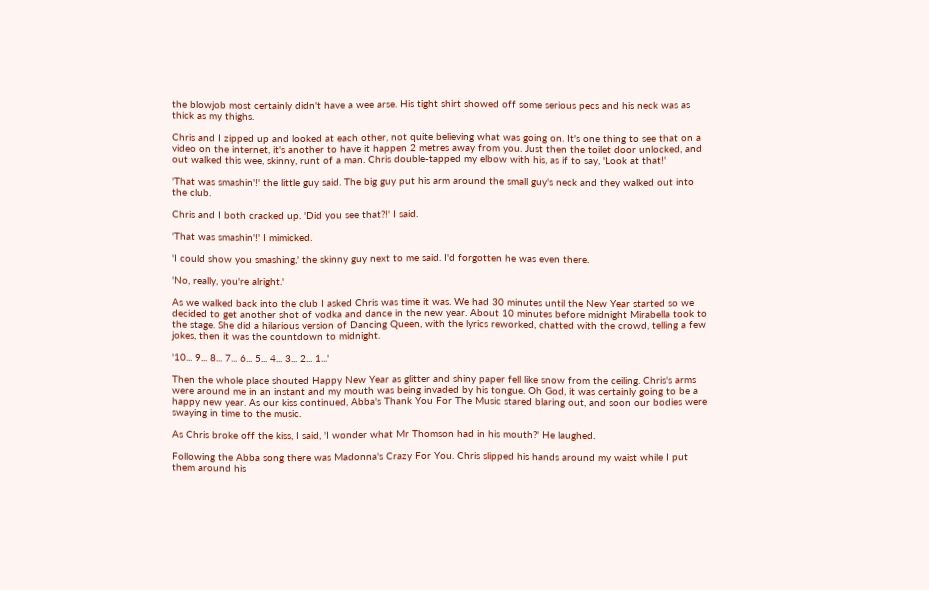the blowjob most certainly didn't have a wee arse. His tight shirt showed off some serious pecs and his neck was as thick as my thighs.

Chris and I zipped up and looked at each other, not quite believing what was going on. It's one thing to see that on a video on the internet, it's another to have it happen 2 metres away from you. Just then the toilet door unlocked, and out walked this wee, skinny, runt of a man. Chris double-tapped my elbow with his, as if to say, 'Look at that!'

'That was smashin'!' the little guy said. The big guy put his arm around the small guy's neck and they walked out into the club.

Chris and I both cracked up. 'Did you see that?!' I said.

'That was smashin'!' I mimicked.

'I could show you smashing,' the skinny guy next to me said. I'd forgotten he was even there.

'No, really, you're alright.'

As we walked back into the club I asked Chris was time it was. We had 30 minutes until the New Year started so we decided to get another shot of vodka and dance in the new year. About 10 minutes before midnight Mirabella took to the stage. She did a hilarious version of Dancing Queen, with the lyrics reworked, chatted with the crowd, telling a few jokes, then it was the countdown to midnight.

'10... 9... 8... 7... 6... 5... 4... 3... 2... 1...'

Then the whole place shouted Happy New Year as glitter and shiny paper fell like snow from the ceiling. Chris's arms were around me in an instant and my mouth was being invaded by his tongue. Oh God, it was certainly going to be a happy new year. As our kiss continued, Abba's Thank You For The Music stared blaring out, and soon our bodies were swaying in time to the music.

As Chris broke off the kiss, I said, 'I wonder what Mr Thomson had in his mouth?' He laughed.

Following the Abba song there was Madonna's Crazy For You. Chris slipped his hands around my waist while I put them around his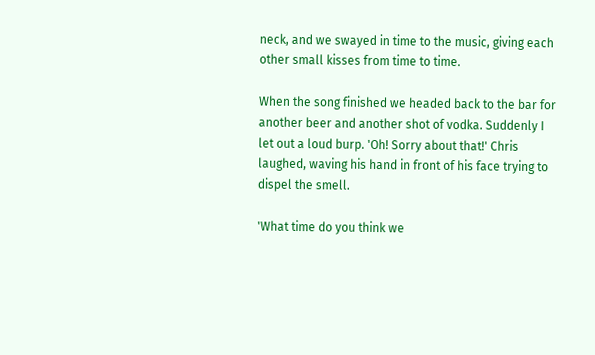neck, and we swayed in time to the music, giving each other small kisses from time to time.

When the song finished we headed back to the bar for another beer and another shot of vodka. Suddenly I let out a loud burp. 'Oh! Sorry about that!' Chris laughed, waving his hand in front of his face trying to dispel the smell.

'What time do you think we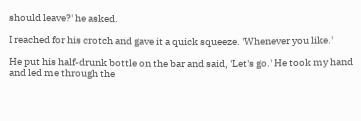should leave?' he asked.

I reached for his crotch and gave it a quick squeeze. 'Whenever you like.'

He put his half-drunk bottle on the bar and said, 'Let's go.' He took my hand and led me through the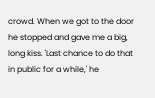crowd. When we got to the door he stopped and gave me a big, long kiss. 'Last chance to do that in public for a while,' he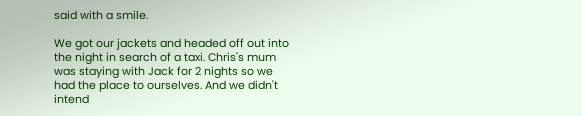said with a smile.

We got our jackets and headed off out into the night in search of a taxi. Chris's mum was staying with Jack for 2 nights so we had the place to ourselves. And we didn't intend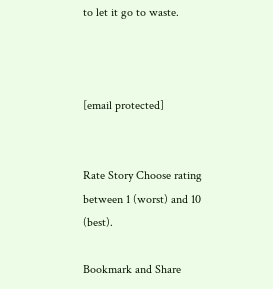to let it go to waste.



[email protected]


Rate Story Choose rating between 1 (worst) and 10 (best).

Bookmark and Share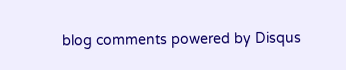blog comments powered by Disqus